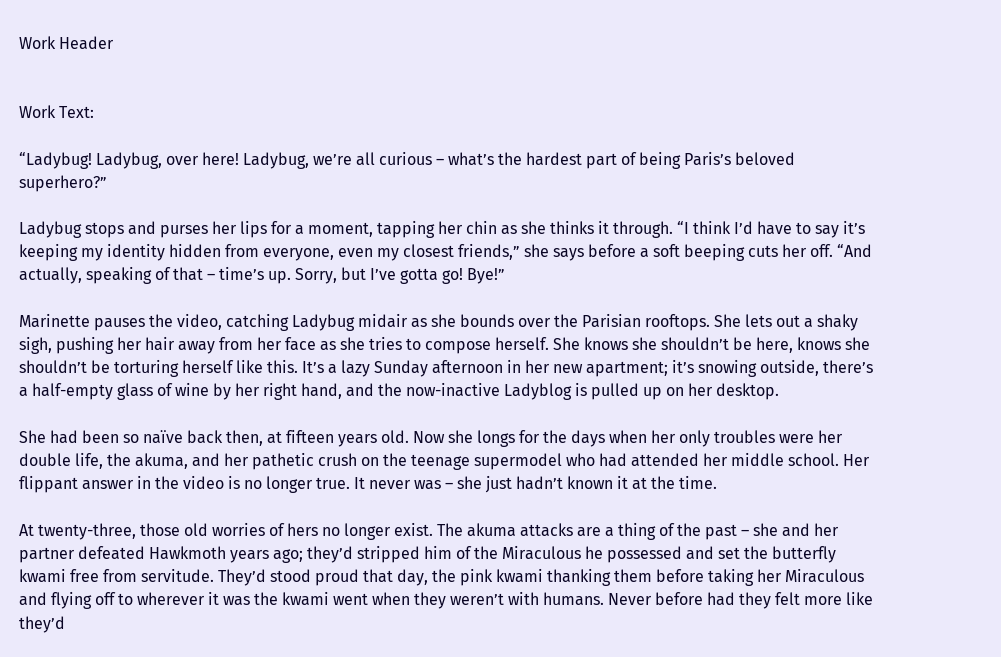Work Header


Work Text:

“Ladybug! Ladybug, over here! Ladybug, we’re all curious – what’s the hardest part of being Paris’s beloved superhero?”

Ladybug stops and purses her lips for a moment, tapping her chin as she thinks it through. “I think I’d have to say it’s keeping my identity hidden from everyone, even my closest friends,” she says before a soft beeping cuts her off. “And actually, speaking of that – time’s up. Sorry, but I’ve gotta go! Bye!”

Marinette pauses the video, catching Ladybug midair as she bounds over the Parisian rooftops. She lets out a shaky sigh, pushing her hair away from her face as she tries to compose herself. She knows she shouldn’t be here, knows she shouldn’t be torturing herself like this. It’s a lazy Sunday afternoon in her new apartment; it’s snowing outside, there’s a half-empty glass of wine by her right hand, and the now-inactive Ladyblog is pulled up on her desktop.

She had been so naïve back then, at fifteen years old. Now she longs for the days when her only troubles were her double life, the akuma, and her pathetic crush on the teenage supermodel who had attended her middle school. Her flippant answer in the video is no longer true. It never was – she just hadn’t known it at the time.

At twenty-three, those old worries of hers no longer exist. The akuma attacks are a thing of the past – she and her partner defeated Hawkmoth years ago; they’d stripped him of the Miraculous he possessed and set the butterfly kwami free from servitude. They’d stood proud that day, the pink kwami thanking them before taking her Miraculous and flying off to wherever it was the kwami went when they weren’t with humans. Never before had they felt more like they’d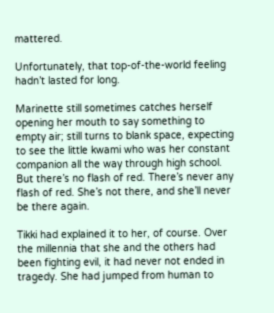mattered.

Unfortunately, that top-of-the-world feeling hadn’t lasted for long.

Marinette still sometimes catches herself opening her mouth to say something to empty air; still turns to blank space, expecting to see the little kwami who was her constant companion all the way through high school. But there’s no flash of red. There’s never any flash of red. She’s not there, and she’ll never be there again.

Tikki had explained it to her, of course. Over the millennia that she and the others had been fighting evil, it had never not ended in tragedy. She had jumped from human to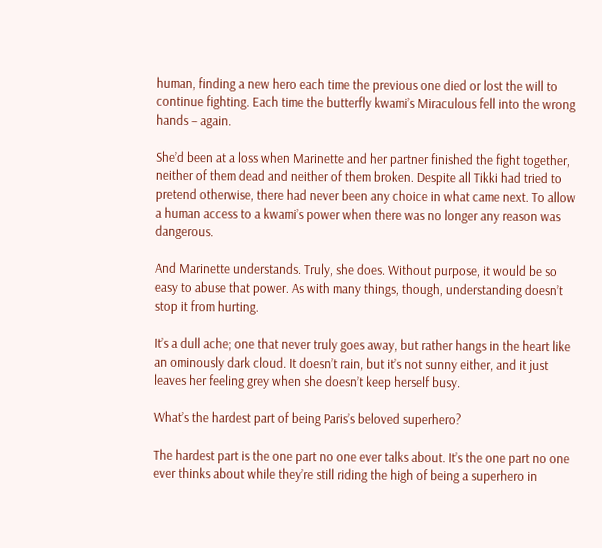human, finding a new hero each time the previous one died or lost the will to continue fighting. Each time the butterfly kwami’s Miraculous fell into the wrong hands – again.

She’d been at a loss when Marinette and her partner finished the fight together, neither of them dead and neither of them broken. Despite all Tikki had tried to pretend otherwise, there had never been any choice in what came next. To allow a human access to a kwami’s power when there was no longer any reason was dangerous.

And Marinette understands. Truly, she does. Without purpose, it would be so easy to abuse that power. As with many things, though, understanding doesn’t stop it from hurting.

It’s a dull ache; one that never truly goes away, but rather hangs in the heart like an ominously dark cloud. It doesn’t rain, but it’s not sunny either, and it just leaves her feeling grey when she doesn’t keep herself busy.

What’s the hardest part of being Paris’s beloved superhero?

The hardest part is the one part no one ever talks about. It’s the one part no one ever thinks about while they’re still riding the high of being a superhero in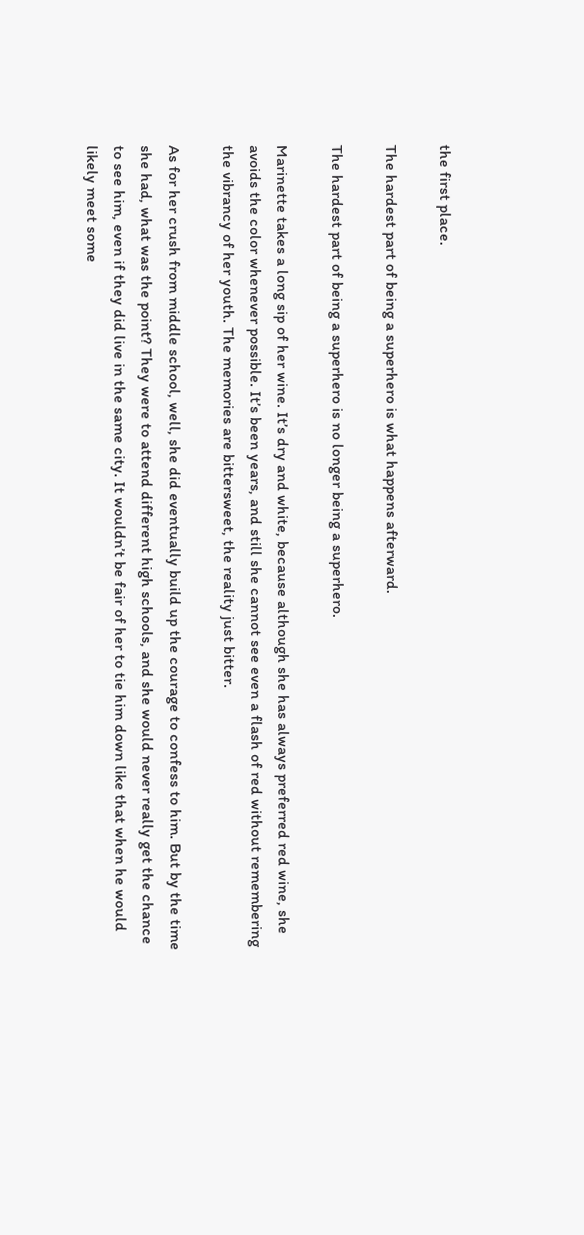the first place.

The hardest part of being a superhero is what happens afterward.

The hardest part of being a superhero is no longer being a superhero.

Marinette takes a long sip of her wine. It’s dry and white, because although she has always preferred red wine, she avoids the color whenever possible. It’s been years, and still she cannot see even a flash of red without remembering the vibrancy of her youth. The memories are bittersweet, the reality just bitter.

As for her crush from middle school, well, she did eventually build up the courage to confess to him. But by the time she had, what was the point? They were to attend different high schools, and she would never really get the chance to see him, even if they did live in the same city. It wouldn’t be fair of her to tie him down like that when he would likely meet some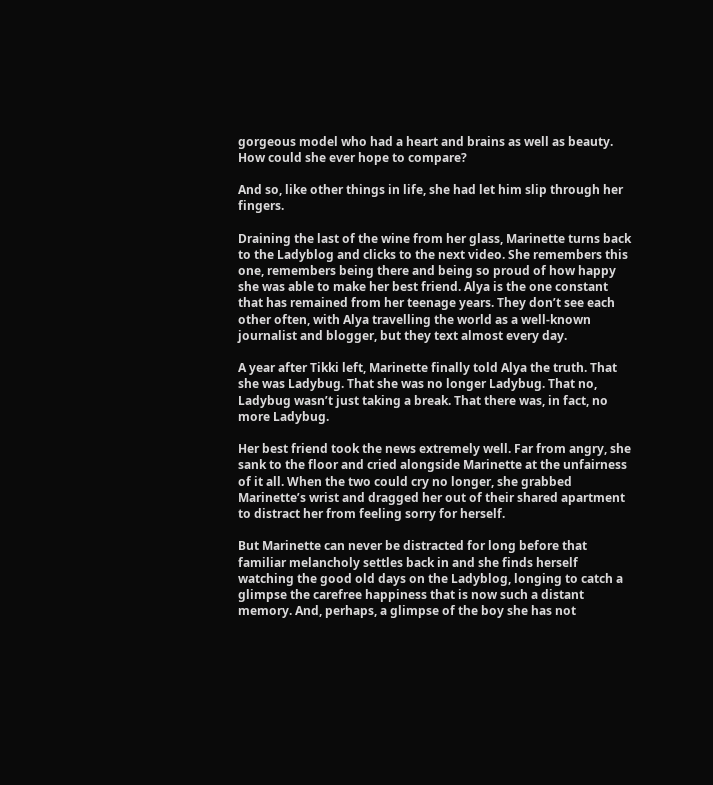gorgeous model who had a heart and brains as well as beauty. How could she ever hope to compare?

And so, like other things in life, she had let him slip through her fingers.

Draining the last of the wine from her glass, Marinette turns back to the Ladyblog and clicks to the next video. She remembers this one, remembers being there and being so proud of how happy she was able to make her best friend. Alya is the one constant that has remained from her teenage years. They don’t see each other often, with Alya travelling the world as a well-known journalist and blogger, but they text almost every day.

A year after Tikki left, Marinette finally told Alya the truth. That she was Ladybug. That she was no longer Ladybug. That no, Ladybug wasn’t just taking a break. That there was, in fact, no more Ladybug.

Her best friend took the news extremely well. Far from angry, she sank to the floor and cried alongside Marinette at the unfairness of it all. When the two could cry no longer, she grabbed Marinette’s wrist and dragged her out of their shared apartment to distract her from feeling sorry for herself.

But Marinette can never be distracted for long before that familiar melancholy settles back in and she finds herself watching the good old days on the Ladyblog, longing to catch a glimpse the carefree happiness that is now such a distant memory. And, perhaps, a glimpse of the boy she has not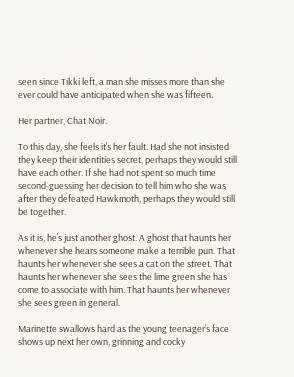seen since Tikki left, a man she misses more than she ever could have anticipated when she was fifteen.

Her partner, Chat Noir.

To this day, she feels it’s her fault. Had she not insisted they keep their identities secret, perhaps they would still have each other. If she had not spent so much time second-guessing her decision to tell him who she was after they defeated Hawkmoth, perhaps they would still be together.

As it is, he’s just another ghost. A ghost that haunts her whenever she hears someone make a terrible pun. That haunts her whenever she sees a cat on the street. That haunts her whenever she sees the lime green she has come to associate with him. That haunts her whenever she sees green in general.

Marinette swallows hard as the young teenager’s face shows up next her own, grinning and cocky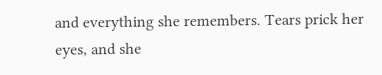and everything she remembers. Tears prick her eyes, and she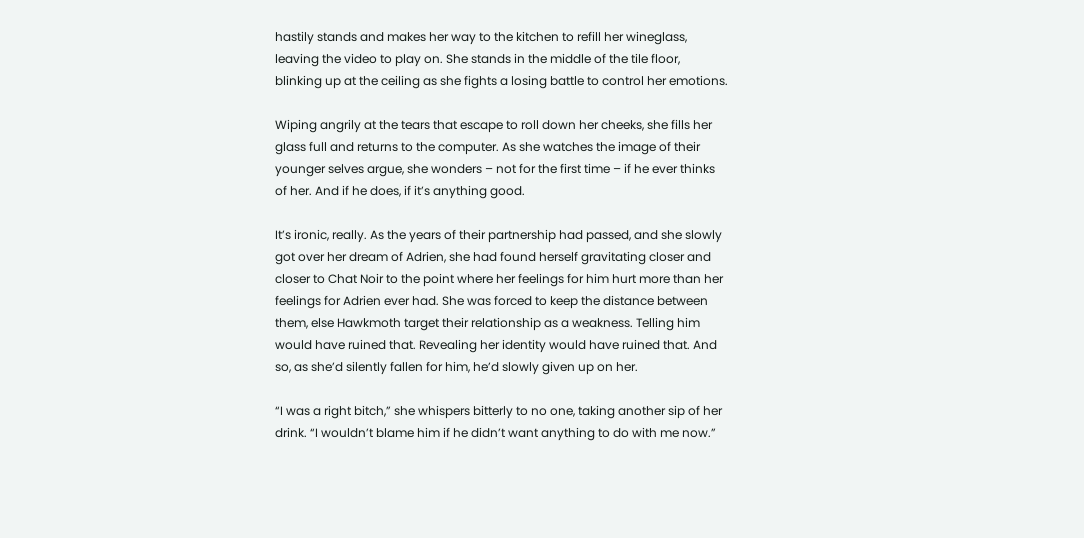hastily stands and makes her way to the kitchen to refill her wineglass, leaving the video to play on. She stands in the middle of the tile floor, blinking up at the ceiling as she fights a losing battle to control her emotions.

Wiping angrily at the tears that escape to roll down her cheeks, she fills her glass full and returns to the computer. As she watches the image of their younger selves argue, she wonders – not for the first time – if he ever thinks of her. And if he does, if it’s anything good.

It’s ironic, really. As the years of their partnership had passed, and she slowly got over her dream of Adrien, she had found herself gravitating closer and closer to Chat Noir to the point where her feelings for him hurt more than her feelings for Adrien ever had. She was forced to keep the distance between them, else Hawkmoth target their relationship as a weakness. Telling him would have ruined that. Revealing her identity would have ruined that. And so, as she’d silently fallen for him, he’d slowly given up on her.

“I was a right bitch,” she whispers bitterly to no one, taking another sip of her drink. “I wouldn’t blame him if he didn’t want anything to do with me now.”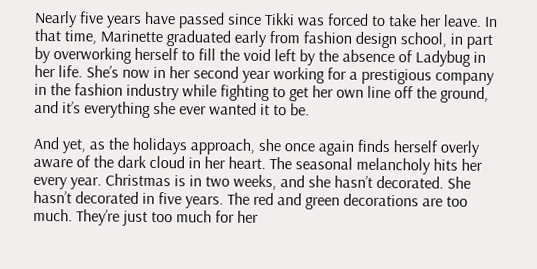Nearly five years have passed since Tikki was forced to take her leave. In that time, Marinette graduated early from fashion design school, in part by overworking herself to fill the void left by the absence of Ladybug in her life. She’s now in her second year working for a prestigious company in the fashion industry while fighting to get her own line off the ground, and it’s everything she ever wanted it to be.

And yet, as the holidays approach, she once again finds herself overly aware of the dark cloud in her heart. The seasonal melancholy hits her every year. Christmas is in two weeks, and she hasn’t decorated. She hasn’t decorated in five years. The red and green decorations are too much. They’re just too much for her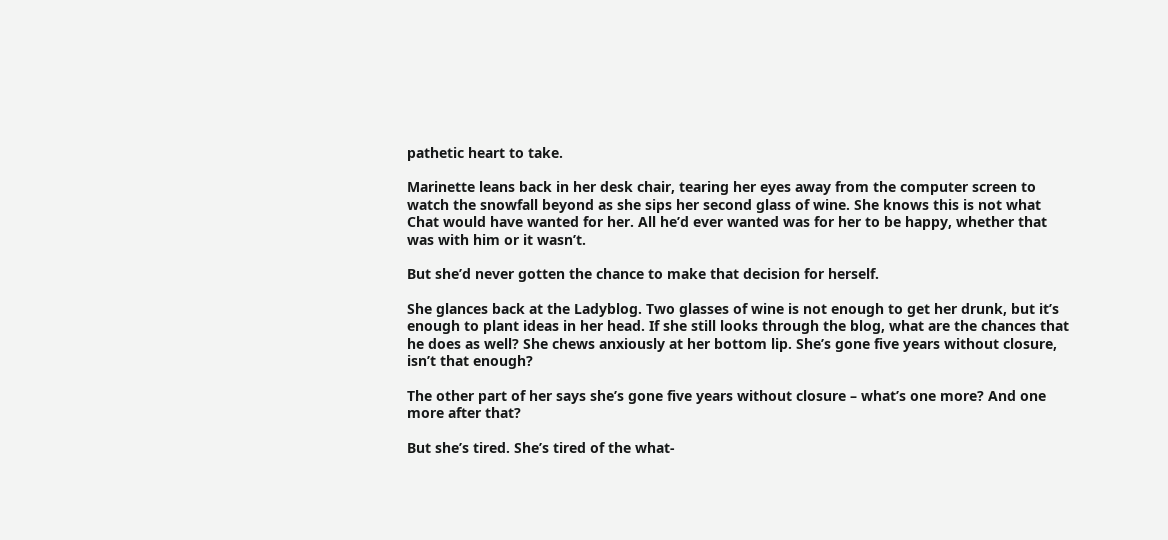pathetic heart to take.

Marinette leans back in her desk chair, tearing her eyes away from the computer screen to watch the snowfall beyond as she sips her second glass of wine. She knows this is not what Chat would have wanted for her. All he’d ever wanted was for her to be happy, whether that was with him or it wasn’t.

But she’d never gotten the chance to make that decision for herself.

She glances back at the Ladyblog. Two glasses of wine is not enough to get her drunk, but it’s enough to plant ideas in her head. If she still looks through the blog, what are the chances that he does as well? She chews anxiously at her bottom lip. She’s gone five years without closure, isn’t that enough?

The other part of her says she’s gone five years without closure – what’s one more? And one more after that?

But she’s tired. She’s tired of the what-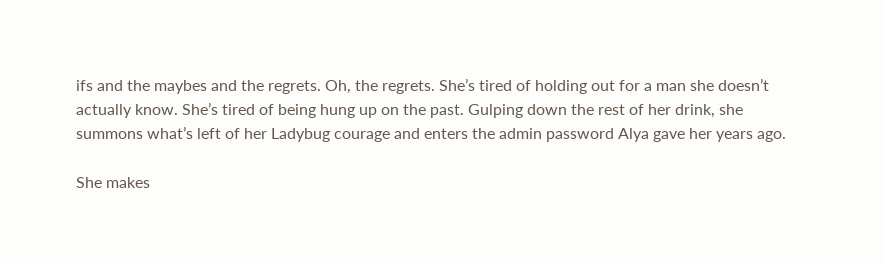ifs and the maybes and the regrets. Oh, the regrets. She’s tired of holding out for a man she doesn’t actually know. She’s tired of being hung up on the past. Gulping down the rest of her drink, she summons what’s left of her Ladybug courage and enters the admin password Alya gave her years ago.

She makes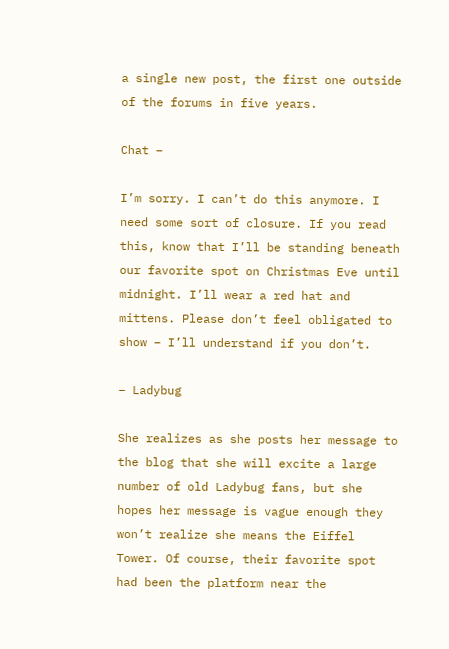a single new post, the first one outside of the forums in five years.

Chat –

I’m sorry. I can’t do this anymore. I need some sort of closure. If you read this, know that I’ll be standing beneath our favorite spot on Christmas Eve until midnight. I’ll wear a red hat and mittens. Please don’t feel obligated to show – I’ll understand if you don’t.

– Ladybug

She realizes as she posts her message to the blog that she will excite a large number of old Ladybug fans, but she hopes her message is vague enough they won’t realize she means the Eiffel Tower. Of course, their favorite spot had been the platform near the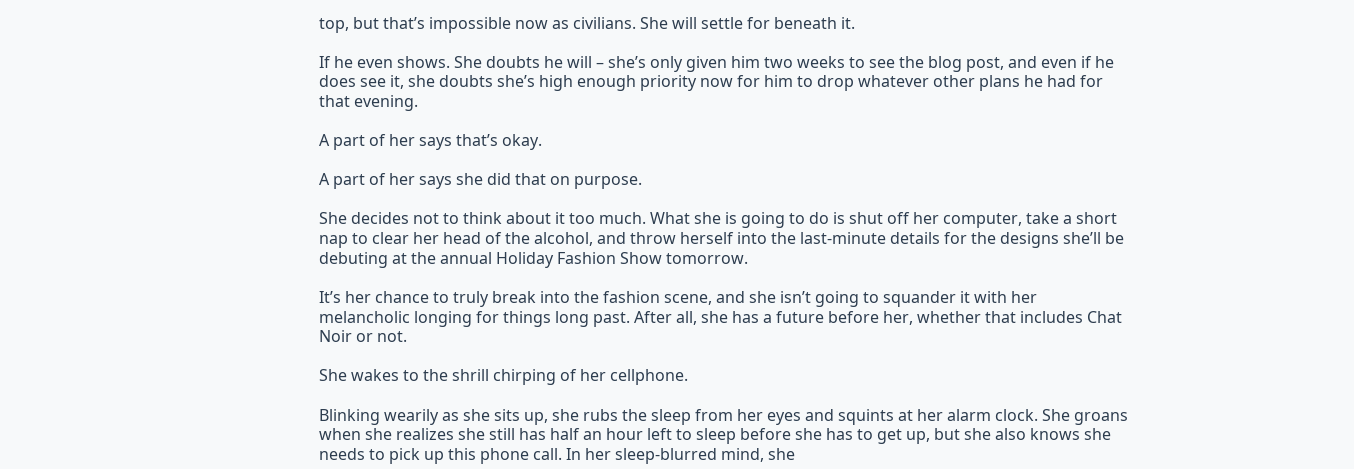top, but that’s impossible now as civilians. She will settle for beneath it.

If he even shows. She doubts he will – she’s only given him two weeks to see the blog post, and even if he does see it, she doubts she’s high enough priority now for him to drop whatever other plans he had for that evening.

A part of her says that’s okay.

A part of her says she did that on purpose.

She decides not to think about it too much. What she is going to do is shut off her computer, take a short nap to clear her head of the alcohol, and throw herself into the last-minute details for the designs she’ll be debuting at the annual Holiday Fashion Show tomorrow.

It’s her chance to truly break into the fashion scene, and she isn’t going to squander it with her melancholic longing for things long past. After all, she has a future before her, whether that includes Chat Noir or not.

She wakes to the shrill chirping of her cellphone.

Blinking wearily as she sits up, she rubs the sleep from her eyes and squints at her alarm clock. She groans when she realizes she still has half an hour left to sleep before she has to get up, but she also knows she needs to pick up this phone call. In her sleep-blurred mind, she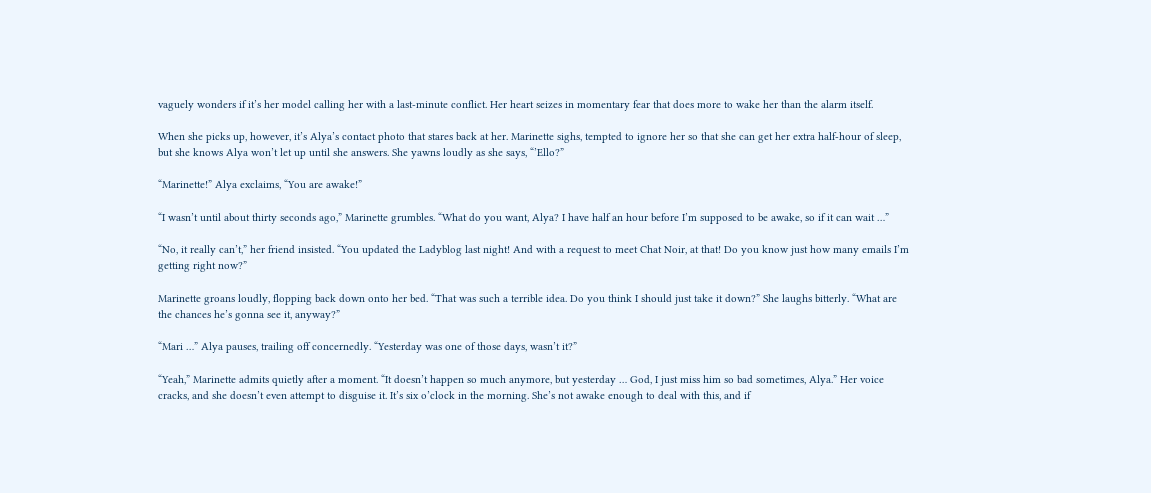vaguely wonders if it’s her model calling her with a last-minute conflict. Her heart seizes in momentary fear that does more to wake her than the alarm itself.

When she picks up, however, it’s Alya’s contact photo that stares back at her. Marinette sighs, tempted to ignore her so that she can get her extra half-hour of sleep, but she knows Alya won’t let up until she answers. She yawns loudly as she says, “’Ello?”

“Marinette!” Alya exclaims, “You are awake!”

“I wasn’t until about thirty seconds ago,” Marinette grumbles. “What do you want, Alya? I have half an hour before I’m supposed to be awake, so if it can wait …”

“No, it really can’t,” her friend insisted. “You updated the Ladyblog last night! And with a request to meet Chat Noir, at that! Do you know just how many emails I’m getting right now?”

Marinette groans loudly, flopping back down onto her bed. “That was such a terrible idea. Do you think I should just take it down?” She laughs bitterly. “What are the chances he’s gonna see it, anyway?”

“Mari …” Alya pauses, trailing off concernedly. “Yesterday was one of those days, wasn’t it?”

“Yeah,” Marinette admits quietly after a moment. “It doesn’t happen so much anymore, but yesterday … God, I just miss him so bad sometimes, Alya.” Her voice cracks, and she doesn’t even attempt to disguise it. It’s six o’clock in the morning. She’s not awake enough to deal with this, and if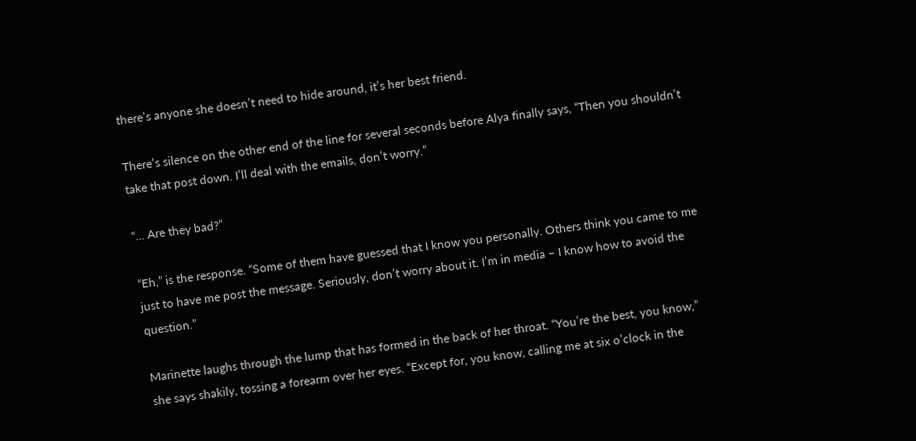there’s anyone she doesn’t need to hide around, it’s her best friend.

There’s silence on the other end of the line for several seconds before Alya finally says, “Then you shouldn’t take that post down. I’ll deal with the emails, don’t worry.”

“… Are they bad?”

“Eh,” is the response. “Some of them have guessed that I know you personally. Others think you came to me just to have me post the message. Seriously, don’t worry about it. I’m in media – I know how to avoid the question.”

Marinette laughs through the lump that has formed in the back of her throat. “You’re the best, you know,” she says shakily, tossing a forearm over her eyes. “Except for, you know, calling me at six o’clock in the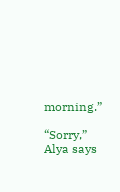morning.”

“Sorry,” Alya says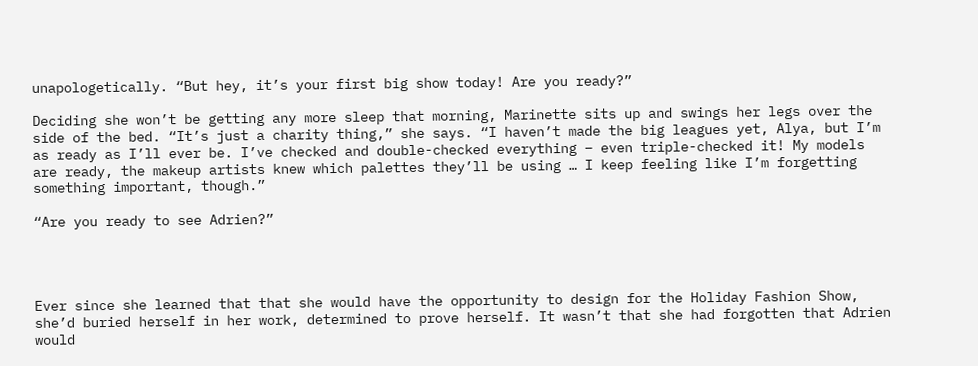unapologetically. “But hey, it’s your first big show today! Are you ready?”

Deciding she won’t be getting any more sleep that morning, Marinette sits up and swings her legs over the side of the bed. “It’s just a charity thing,” she says. “I haven’t made the big leagues yet, Alya, but I’m as ready as I’ll ever be. I’ve checked and double-checked everything – even triple-checked it! My models are ready, the makeup artists knew which palettes they’ll be using … I keep feeling like I’m forgetting something important, though.”

“Are you ready to see Adrien?”




Ever since she learned that that she would have the opportunity to design for the Holiday Fashion Show, she’d buried herself in her work, determined to prove herself. It wasn’t that she had forgotten that Adrien would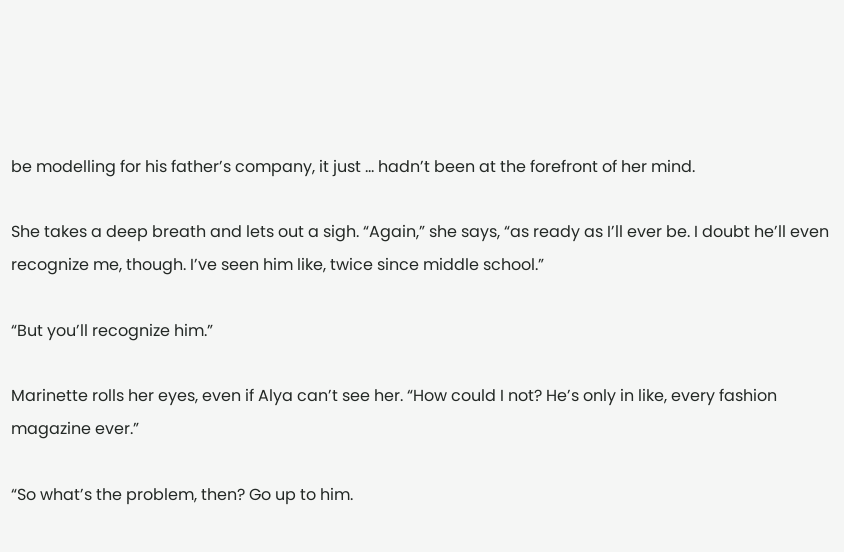be modelling for his father’s company, it just … hadn’t been at the forefront of her mind.

She takes a deep breath and lets out a sigh. “Again,” she says, “as ready as I’ll ever be. I doubt he’ll even recognize me, though. I’ve seen him like, twice since middle school.”

“But you’ll recognize him.”

Marinette rolls her eyes, even if Alya can’t see her. “How could I not? He’s only in like, every fashion magazine ever.”

“So what’s the problem, then? Go up to him.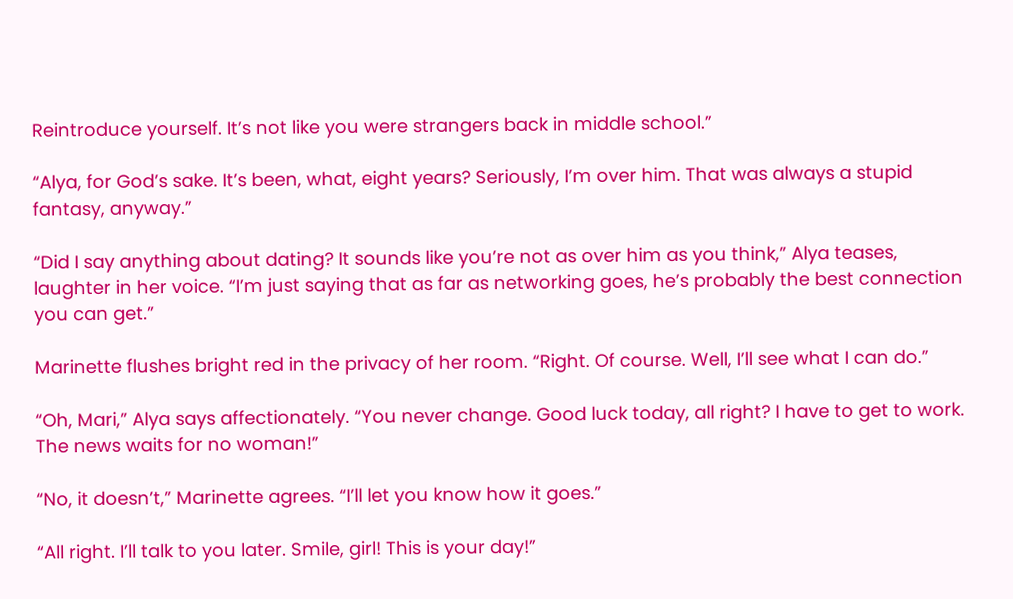Reintroduce yourself. It’s not like you were strangers back in middle school.”

“Alya, for God’s sake. It’s been, what, eight years? Seriously, I’m over him. That was always a stupid fantasy, anyway.”

“Did I say anything about dating? It sounds like you’re not as over him as you think,” Alya teases, laughter in her voice. “I’m just saying that as far as networking goes, he’s probably the best connection you can get.”

Marinette flushes bright red in the privacy of her room. “Right. Of course. Well, I’ll see what I can do.”

“Oh, Mari,” Alya says affectionately. “You never change. Good luck today, all right? I have to get to work. The news waits for no woman!”

“No, it doesn’t,” Marinette agrees. “I’ll let you know how it goes.”

“All right. I’ll talk to you later. Smile, girl! This is your day!”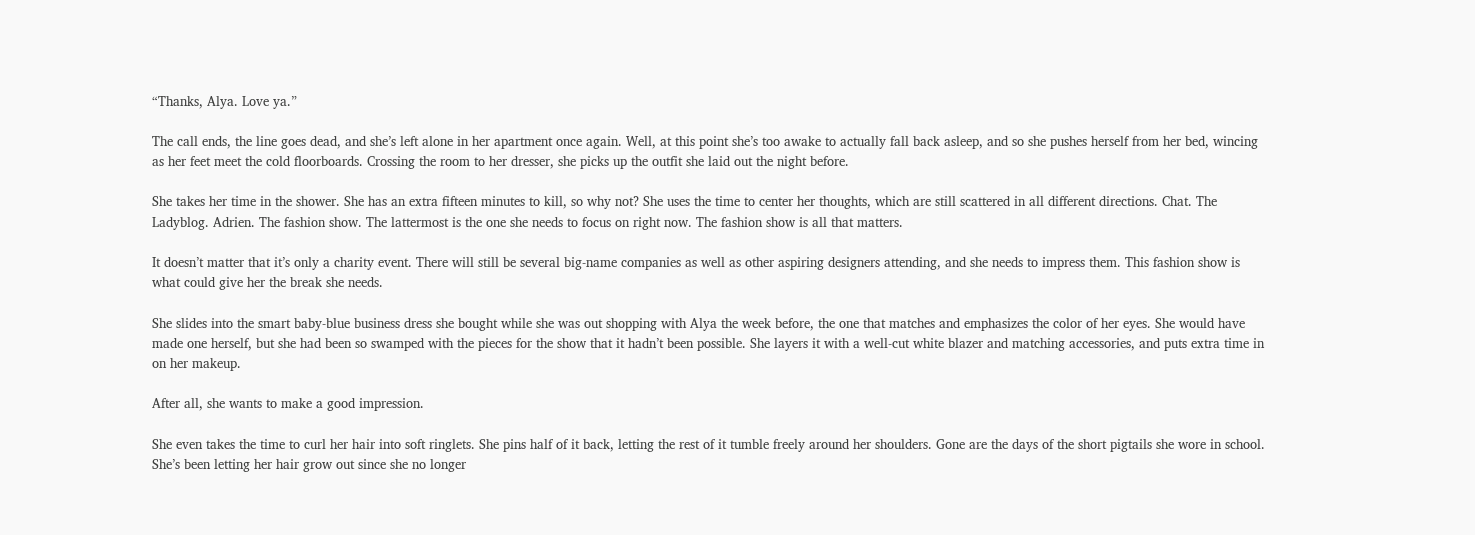“Thanks, Alya. Love ya.”

The call ends, the line goes dead, and she’s left alone in her apartment once again. Well, at this point she’s too awake to actually fall back asleep, and so she pushes herself from her bed, wincing as her feet meet the cold floorboards. Crossing the room to her dresser, she picks up the outfit she laid out the night before.

She takes her time in the shower. She has an extra fifteen minutes to kill, so why not? She uses the time to center her thoughts, which are still scattered in all different directions. Chat. The Ladyblog. Adrien. The fashion show. The lattermost is the one she needs to focus on right now. The fashion show is all that matters.

It doesn’t matter that it’s only a charity event. There will still be several big-name companies as well as other aspiring designers attending, and she needs to impress them. This fashion show is what could give her the break she needs.

She slides into the smart baby-blue business dress she bought while she was out shopping with Alya the week before, the one that matches and emphasizes the color of her eyes. She would have made one herself, but she had been so swamped with the pieces for the show that it hadn’t been possible. She layers it with a well-cut white blazer and matching accessories, and puts extra time in on her makeup.

After all, she wants to make a good impression.

She even takes the time to curl her hair into soft ringlets. She pins half of it back, letting the rest of it tumble freely around her shoulders. Gone are the days of the short pigtails she wore in school. She’s been letting her hair grow out since she no longer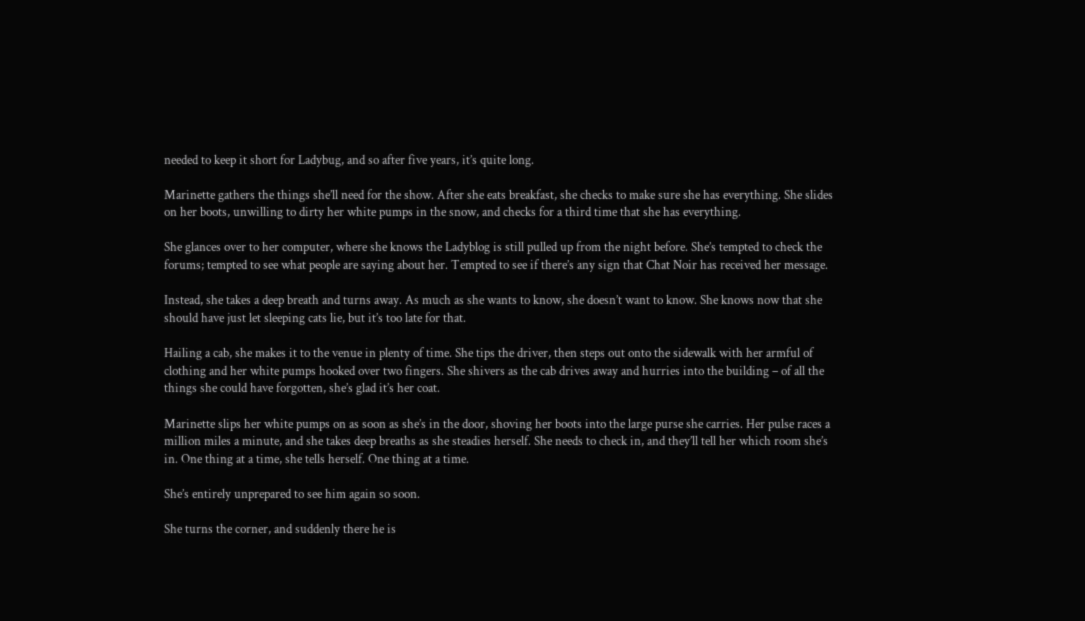needed to keep it short for Ladybug, and so after five years, it’s quite long.

Marinette gathers the things she’ll need for the show. After she eats breakfast, she checks to make sure she has everything. She slides on her boots, unwilling to dirty her white pumps in the snow, and checks for a third time that she has everything.

She glances over to her computer, where she knows the Ladyblog is still pulled up from the night before. She’s tempted to check the forums; tempted to see what people are saying about her. Tempted to see if there’s any sign that Chat Noir has received her message.

Instead, she takes a deep breath and turns away. As much as she wants to know, she doesn’t want to know. She knows now that she should have just let sleeping cats lie, but it’s too late for that.

Hailing a cab, she makes it to the venue in plenty of time. She tips the driver, then steps out onto the sidewalk with her armful of clothing and her white pumps hooked over two fingers. She shivers as the cab drives away and hurries into the building – of all the things she could have forgotten, she’s glad it’s her coat.

Marinette slips her white pumps on as soon as she’s in the door, shoving her boots into the large purse she carries. Her pulse races a million miles a minute, and she takes deep breaths as she steadies herself. She needs to check in, and they’ll tell her which room she’s in. One thing at a time, she tells herself. One thing at a time.

She’s entirely unprepared to see him again so soon.

She turns the corner, and suddenly there he is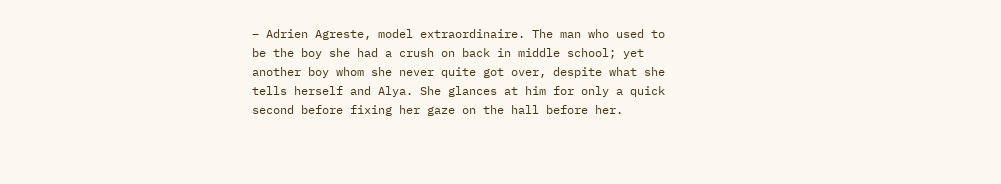– Adrien Agreste, model extraordinaire. The man who used to be the boy she had a crush on back in middle school; yet another boy whom she never quite got over, despite what she tells herself and Alya. She glances at him for only a quick second before fixing her gaze on the hall before her.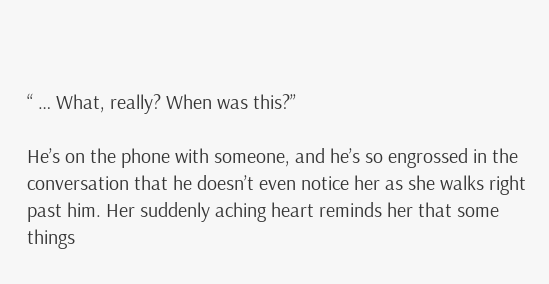“ … What, really? When was this?”

He’s on the phone with someone, and he’s so engrossed in the conversation that he doesn’t even notice her as she walks right past him. Her suddenly aching heart reminds her that some things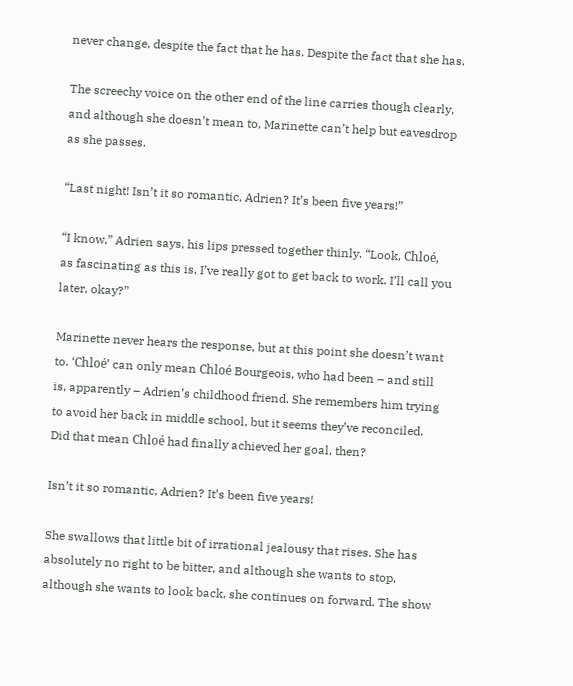never change, despite the fact that he has. Despite the fact that she has.

The screechy voice on the other end of the line carries though clearly, and although she doesn’t mean to, Marinette can’t help but eavesdrop as she passes.

“Last night! Isn’t it so romantic, Adrien? It’s been five years!”

“I know,” Adrien says, his lips pressed together thinly. “Look, Chloé, as fascinating as this is, I’ve really got to get back to work. I’ll call you later, okay?”

Marinette never hears the response, but at this point she doesn’t want to. ‘Chloé’ can only mean Chloé Bourgeois, who had been – and still is, apparently – Adrien’s childhood friend. She remembers him trying to avoid her back in middle school, but it seems they’ve reconciled. Did that mean Chloé had finally achieved her goal, then?

Isn’t it so romantic, Adrien? It’s been five years!

She swallows that little bit of irrational jealousy that rises. She has absolutely no right to be bitter, and although she wants to stop, although she wants to look back, she continues on forward. The show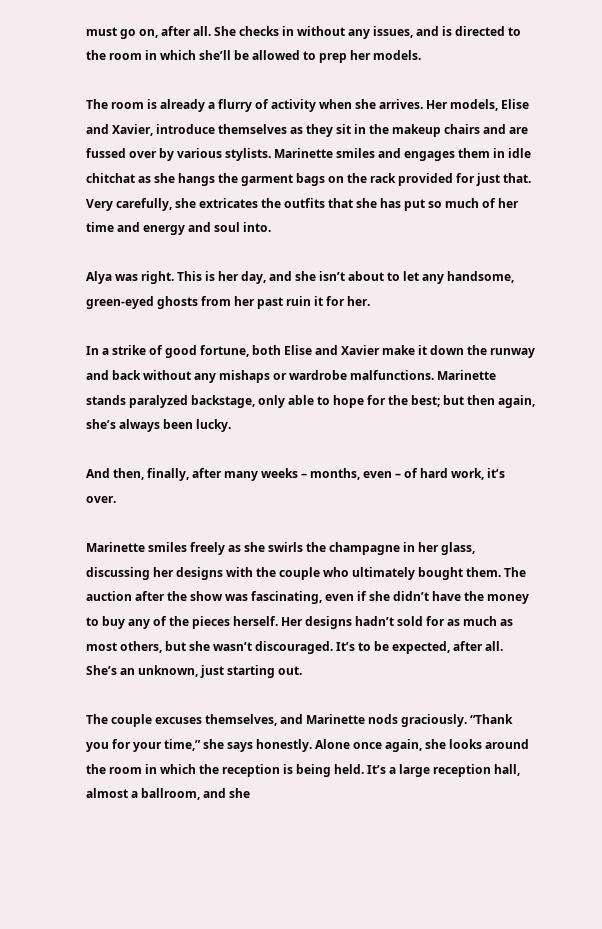must go on, after all. She checks in without any issues, and is directed to the room in which she’ll be allowed to prep her models.

The room is already a flurry of activity when she arrives. Her models, Elise and Xavier, introduce themselves as they sit in the makeup chairs and are fussed over by various stylists. Marinette smiles and engages them in idle chitchat as she hangs the garment bags on the rack provided for just that. Very carefully, she extricates the outfits that she has put so much of her time and energy and soul into.

Alya was right. This is her day, and she isn’t about to let any handsome, green-eyed ghosts from her past ruin it for her.

In a strike of good fortune, both Elise and Xavier make it down the runway and back without any mishaps or wardrobe malfunctions. Marinette stands paralyzed backstage, only able to hope for the best; but then again, she’s always been lucky.

And then, finally, after many weeks – months, even – of hard work, it’s over.

Marinette smiles freely as she swirls the champagne in her glass, discussing her designs with the couple who ultimately bought them. The auction after the show was fascinating, even if she didn’t have the money to buy any of the pieces herself. Her designs hadn’t sold for as much as most others, but she wasn’t discouraged. It’s to be expected, after all. She’s an unknown, just starting out.

The couple excuses themselves, and Marinette nods graciously. “Thank you for your time,” she says honestly. Alone once again, she looks around the room in which the reception is being held. It’s a large reception hall, almost a ballroom, and she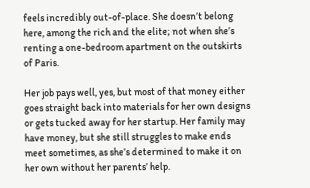feels incredibly out-of-place. She doesn’t belong here, among the rich and the elite; not when she’s renting a one-bedroom apartment on the outskirts of Paris.

Her job pays well, yes, but most of that money either goes straight back into materials for her own designs or gets tucked away for her startup. Her family may have money, but she still struggles to make ends meet sometimes, as she’s determined to make it on her own without her parents’ help.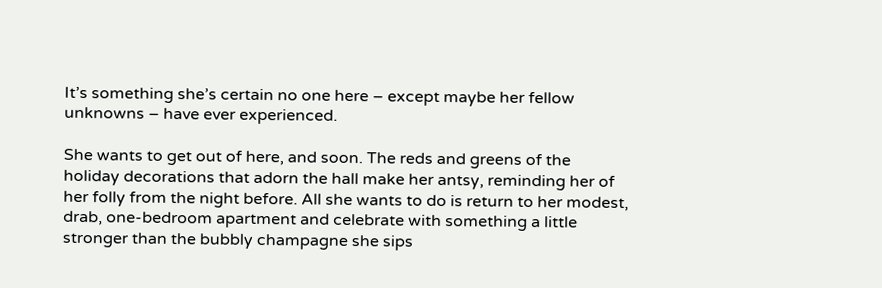It’s something she’s certain no one here – except maybe her fellow unknowns – have ever experienced.

She wants to get out of here, and soon. The reds and greens of the holiday decorations that adorn the hall make her antsy, reminding her of her folly from the night before. All she wants to do is return to her modest, drab, one-bedroom apartment and celebrate with something a little stronger than the bubbly champagne she sips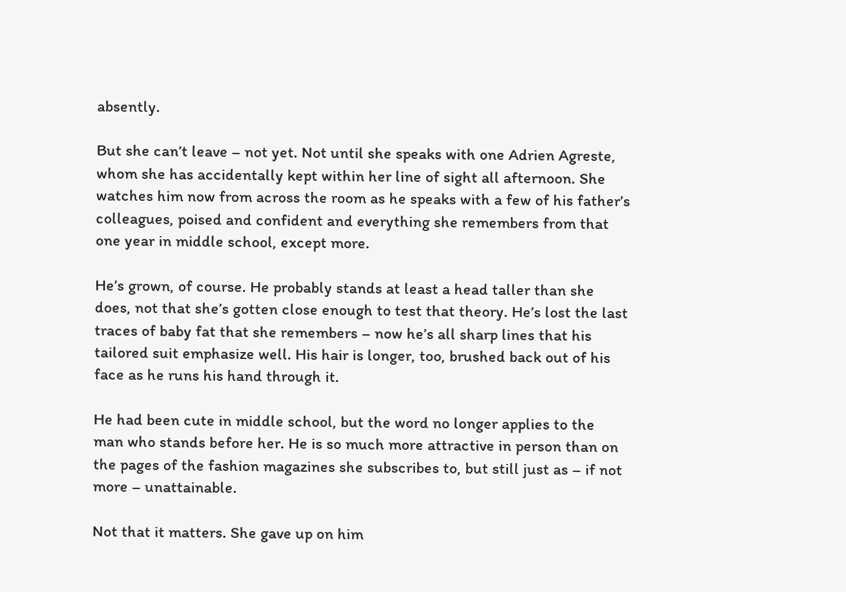absently.

But she can’t leave – not yet. Not until she speaks with one Adrien Agreste, whom she has accidentally kept within her line of sight all afternoon. She watches him now from across the room as he speaks with a few of his father’s colleagues, poised and confident and everything she remembers from that one year in middle school, except more.

He’s grown, of course. He probably stands at least a head taller than she does, not that she’s gotten close enough to test that theory. He’s lost the last traces of baby fat that she remembers – now he’s all sharp lines that his tailored suit emphasize well. His hair is longer, too, brushed back out of his face as he runs his hand through it.

He had been cute in middle school, but the word no longer applies to the man who stands before her. He is so much more attractive in person than on the pages of the fashion magazines she subscribes to, but still just as – if not more – unattainable.

Not that it matters. She gave up on him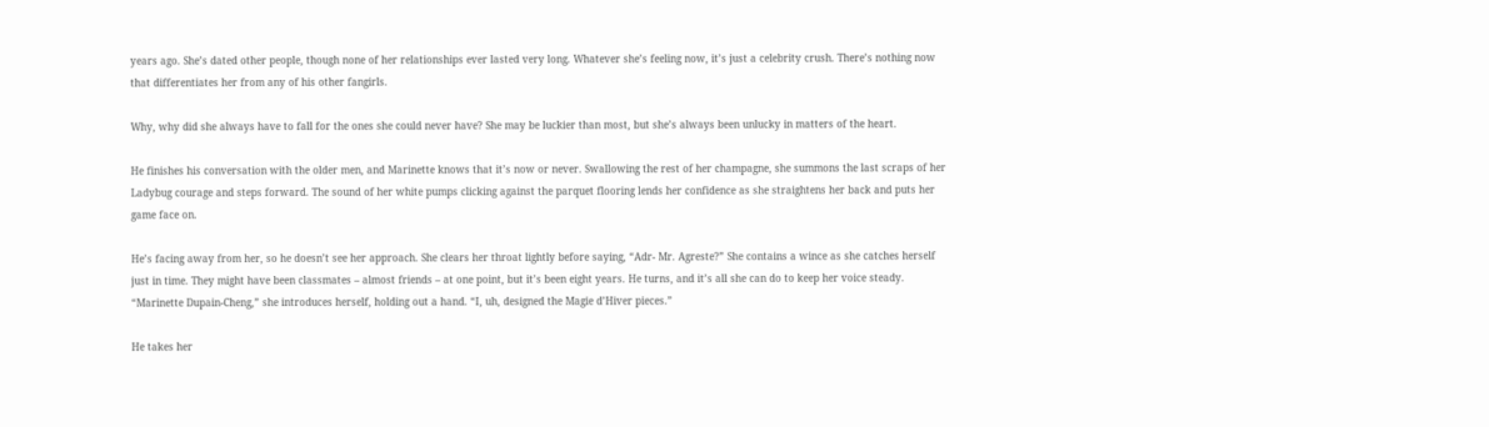years ago. She’s dated other people, though none of her relationships ever lasted very long. Whatever she’s feeling now, it’s just a celebrity crush. There’s nothing now that differentiates her from any of his other fangirls.

Why, why did she always have to fall for the ones she could never have? She may be luckier than most, but she’s always been unlucky in matters of the heart.

He finishes his conversation with the older men, and Marinette knows that it’s now or never. Swallowing the rest of her champagne, she summons the last scraps of her Ladybug courage and steps forward. The sound of her white pumps clicking against the parquet flooring lends her confidence as she straightens her back and puts her game face on.

He’s facing away from her, so he doesn’t see her approach. She clears her throat lightly before saying, “Adr- Mr. Agreste?” She contains a wince as she catches herself just in time. They might have been classmates – almost friends – at one point, but it’s been eight years. He turns, and it’s all she can do to keep her voice steady. “Marinette Dupain-Cheng,” she introduces herself, holding out a hand. “I, uh, designed the Magie d’Hiver pieces.”

He takes her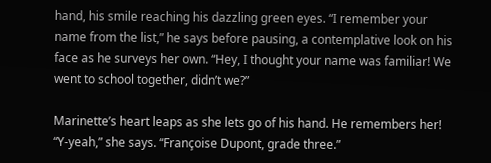hand, his smile reaching his dazzling green eyes. “I remember your name from the list,” he says before pausing, a contemplative look on his face as he surveys her own. “Hey, I thought your name was familiar! We went to school together, didn’t we?”

Marinette’s heart leaps as she lets go of his hand. He remembers her! “Y-yeah,” she says. “Françoise Dupont, grade three.”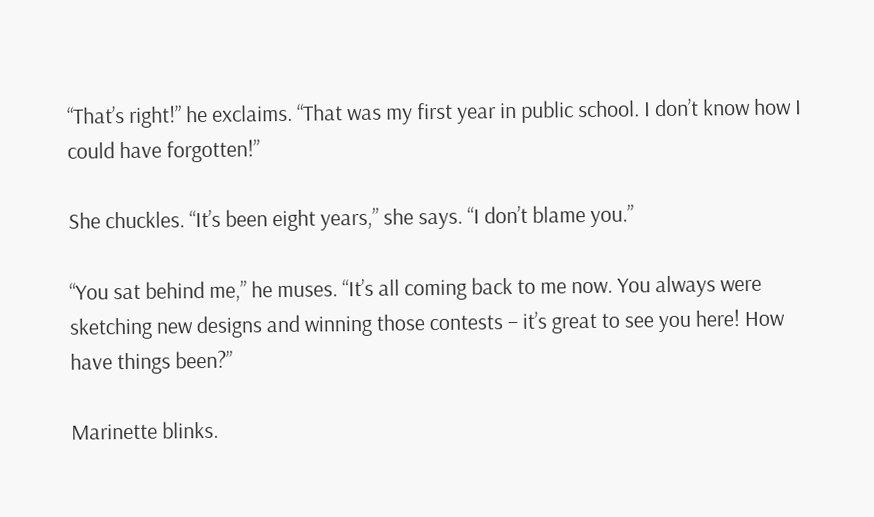“That’s right!” he exclaims. “That was my first year in public school. I don’t know how I could have forgotten!”

She chuckles. “It’s been eight years,” she says. “I don’t blame you.”

“You sat behind me,” he muses. “It’s all coming back to me now. You always were sketching new designs and winning those contests – it’s great to see you here! How have things been?”

Marinette blinks.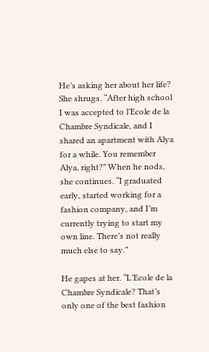He’s asking her about her life? She shrugs. “After high school I was accepted to l’Ecole de la Chambre Syndicale, and I shared an apartment with Alya for a while. You remember Alya, right?” When he nods, she continues. “I graduated early, started working for a fashion company, and I’m currently trying to start my own line. There’s not really much else to say.”

He gapes at her. “L’Ecole de la Chambre Syndicale? That’s only one of the best fashion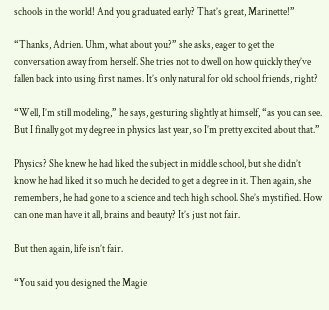schools in the world! And you graduated early? That’s great, Marinette!”

“Thanks, Adrien. Uhm, what about you?” she asks, eager to get the conversation away from herself. She tries not to dwell on how quickly they’ve fallen back into using first names. It’s only natural for old school friends, right?

“Well, I’m still modeling,” he says, gesturing slightly at himself, “as you can see. But I finally got my degree in physics last year, so I’m pretty excited about that.”

Physics? She knew he had liked the subject in middle school, but she didn’t know he had liked it so much he decided to get a degree in it. Then again, she remembers, he had gone to a science and tech high school. She’s mystified. How can one man have it all, brains and beauty? It’s just not fair.

But then again, life isn’t fair.

“You said you designed the Magie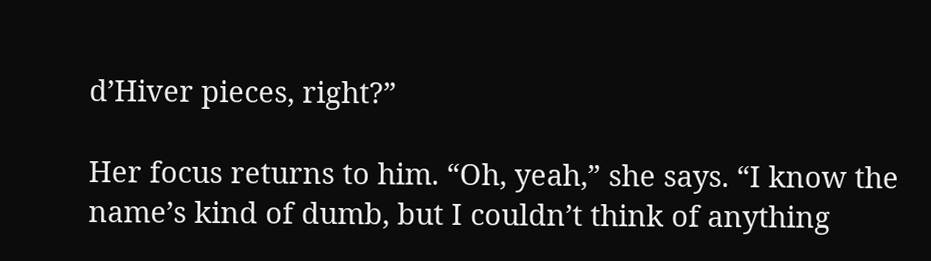d’Hiver pieces, right?”

Her focus returns to him. “Oh, yeah,” she says. “I know the name’s kind of dumb, but I couldn’t think of anything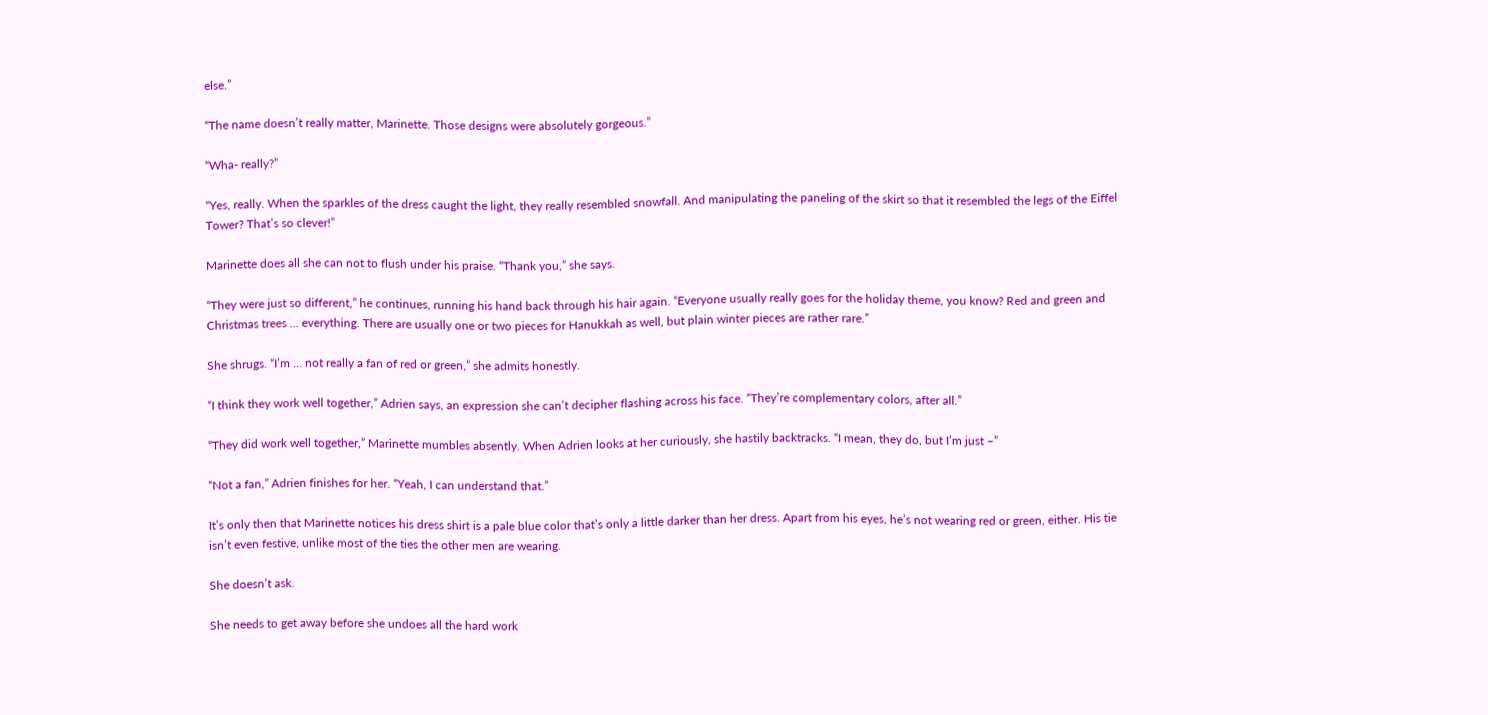else.”

“The name doesn’t really matter, Marinette. Those designs were absolutely gorgeous.”

“Wha- really?”

“Yes, really. When the sparkles of the dress caught the light, they really resembled snowfall. And manipulating the paneling of the skirt so that it resembled the legs of the Eiffel Tower? That’s so clever!”

Marinette does all she can not to flush under his praise. “Thank you,” she says.

“They were just so different,” he continues, running his hand back through his hair again. “Everyone usually really goes for the holiday theme, you know? Red and green and Christmas trees … everything. There are usually one or two pieces for Hanukkah as well, but plain winter pieces are rather rare.”

She shrugs. “I’m … not really a fan of red or green,” she admits honestly.

“I think they work well together,” Adrien says, an expression she can’t decipher flashing across his face. “They’re complementary colors, after all.”

“They did work well together,” Marinette mumbles absently. When Adrien looks at her curiously, she hastily backtracks. “I mean, they do, but I’m just –”

“Not a fan,” Adrien finishes for her. “Yeah, I can understand that.”

It’s only then that Marinette notices his dress shirt is a pale blue color that’s only a little darker than her dress. Apart from his eyes, he’s not wearing red or green, either. His tie isn’t even festive, unlike most of the ties the other men are wearing.

She doesn’t ask.

She needs to get away before she undoes all the hard work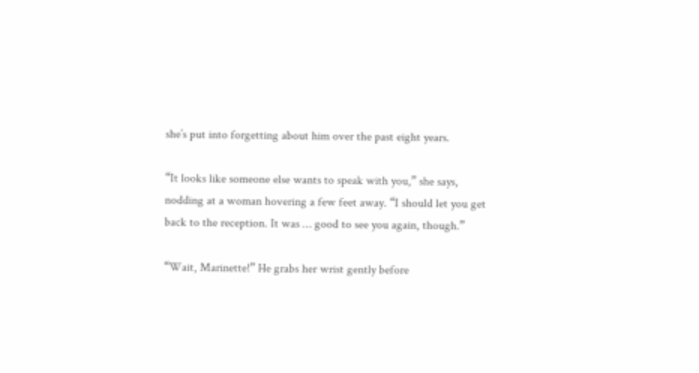she’s put into forgetting about him over the past eight years.

“It looks like someone else wants to speak with you,” she says, nodding at a woman hovering a few feet away. “I should let you get back to the reception. It was … good to see you again, though.”

“Wait, Marinette!” He grabs her wrist gently before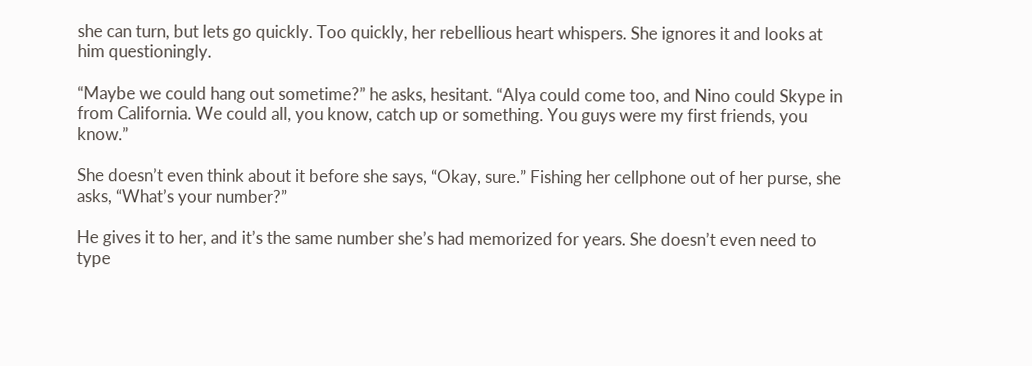she can turn, but lets go quickly. Too quickly, her rebellious heart whispers. She ignores it and looks at him questioningly.

“Maybe we could hang out sometime?” he asks, hesitant. “Alya could come too, and Nino could Skype in from California. We could all, you know, catch up or something. You guys were my first friends, you know.”

She doesn’t even think about it before she says, “Okay, sure.” Fishing her cellphone out of her purse, she asks, “What’s your number?”

He gives it to her, and it’s the same number she’s had memorized for years. She doesn’t even need to type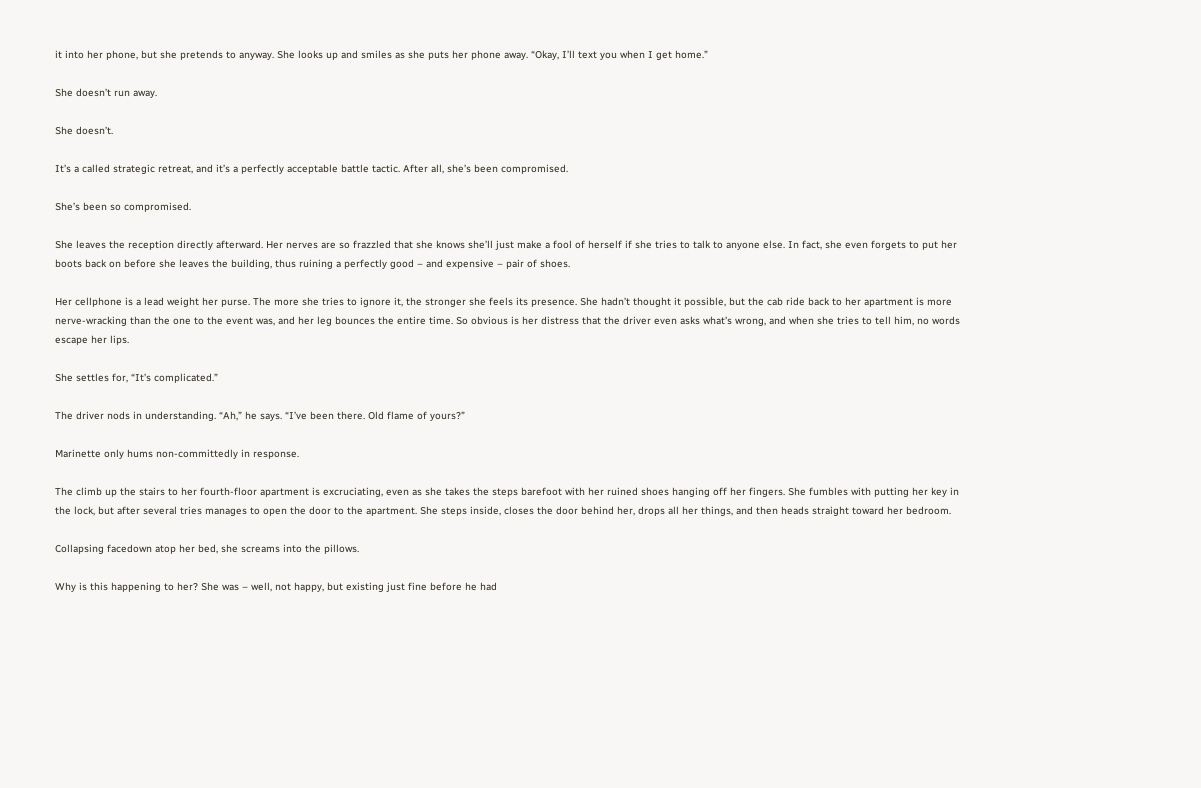it into her phone, but she pretends to anyway. She looks up and smiles as she puts her phone away. “Okay, I’ll text you when I get home.”

She doesn’t run away.

She doesn’t.

It’s a called strategic retreat, and it’s a perfectly acceptable battle tactic. After all, she’s been compromised.

She’s been so compromised.

She leaves the reception directly afterward. Her nerves are so frazzled that she knows she’ll just make a fool of herself if she tries to talk to anyone else. In fact, she even forgets to put her boots back on before she leaves the building, thus ruining a perfectly good – and expensive – pair of shoes.

Her cellphone is a lead weight her purse. The more she tries to ignore it, the stronger she feels its presence. She hadn’t thought it possible, but the cab ride back to her apartment is more nerve-wracking than the one to the event was, and her leg bounces the entire time. So obvious is her distress that the driver even asks what’s wrong, and when she tries to tell him, no words escape her lips.

She settles for, “It’s complicated.”

The driver nods in understanding. “Ah,” he says. “I’ve been there. Old flame of yours?”

Marinette only hums non-committedly in response.

The climb up the stairs to her fourth-floor apartment is excruciating, even as she takes the steps barefoot with her ruined shoes hanging off her fingers. She fumbles with putting her key in the lock, but after several tries manages to open the door to the apartment. She steps inside, closes the door behind her, drops all her things, and then heads straight toward her bedroom.

Collapsing facedown atop her bed, she screams into the pillows.

Why is this happening to her? She was – well, not happy, but existing just fine before he had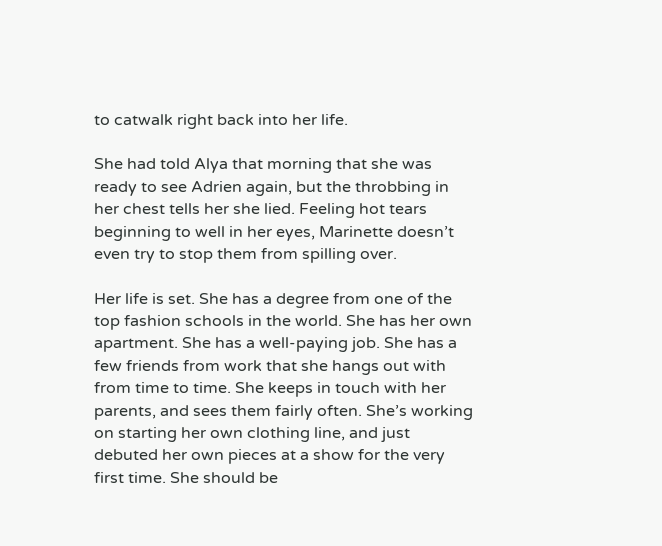to catwalk right back into her life.

She had told Alya that morning that she was ready to see Adrien again, but the throbbing in her chest tells her she lied. Feeling hot tears beginning to well in her eyes, Marinette doesn’t even try to stop them from spilling over.

Her life is set. She has a degree from one of the top fashion schools in the world. She has her own apartment. She has a well-paying job. She has a few friends from work that she hangs out with from time to time. She keeps in touch with her parents, and sees them fairly often. She’s working on starting her own clothing line, and just debuted her own pieces at a show for the very first time. She should be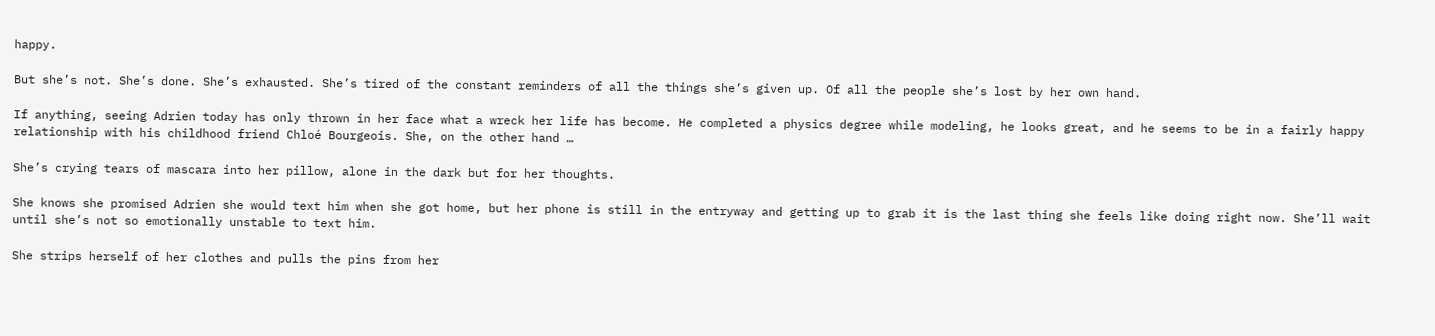happy.

But she’s not. She’s done. She’s exhausted. She’s tired of the constant reminders of all the things she’s given up. Of all the people she’s lost by her own hand.

If anything, seeing Adrien today has only thrown in her face what a wreck her life has become. He completed a physics degree while modeling, he looks great, and he seems to be in a fairly happy relationship with his childhood friend Chloé Bourgeois. She, on the other hand …

She’s crying tears of mascara into her pillow, alone in the dark but for her thoughts.

She knows she promised Adrien she would text him when she got home, but her phone is still in the entryway and getting up to grab it is the last thing she feels like doing right now. She’ll wait until she’s not so emotionally unstable to text him.

She strips herself of her clothes and pulls the pins from her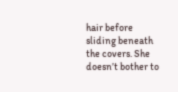hair before sliding beneath the covers. She doesn’t bother to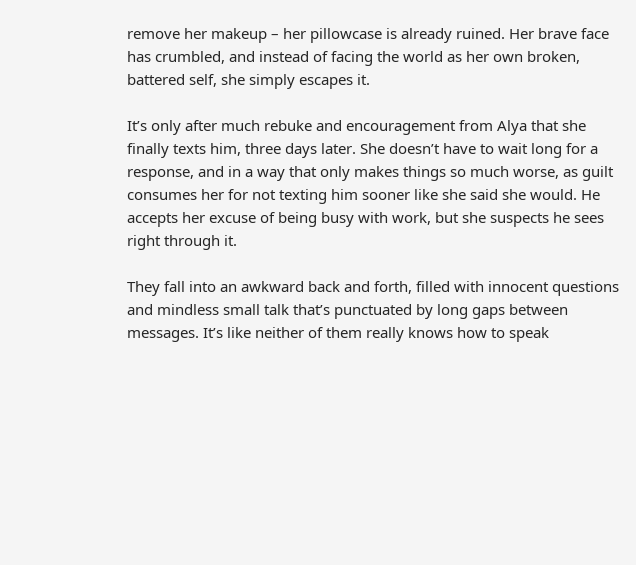remove her makeup – her pillowcase is already ruined. Her brave face has crumbled, and instead of facing the world as her own broken, battered self, she simply escapes it.

It’s only after much rebuke and encouragement from Alya that she finally texts him, three days later. She doesn’t have to wait long for a response, and in a way that only makes things so much worse, as guilt consumes her for not texting him sooner like she said she would. He accepts her excuse of being busy with work, but she suspects he sees right through it.

They fall into an awkward back and forth, filled with innocent questions and mindless small talk that’s punctuated by long gaps between messages. It’s like neither of them really knows how to speak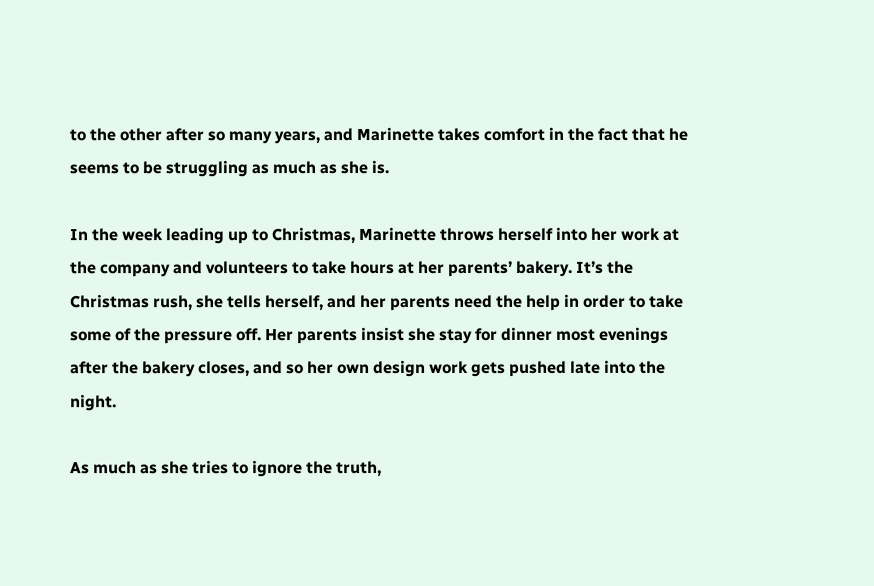to the other after so many years, and Marinette takes comfort in the fact that he seems to be struggling as much as she is.

In the week leading up to Christmas, Marinette throws herself into her work at the company and volunteers to take hours at her parents’ bakery. It’s the Christmas rush, she tells herself, and her parents need the help in order to take some of the pressure off. Her parents insist she stay for dinner most evenings after the bakery closes, and so her own design work gets pushed late into the night.

As much as she tries to ignore the truth,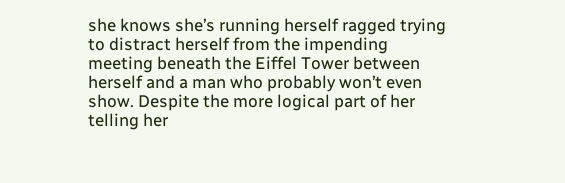she knows she’s running herself ragged trying to distract herself from the impending meeting beneath the Eiffel Tower between herself and a man who probably won’t even show. Despite the more logical part of her telling her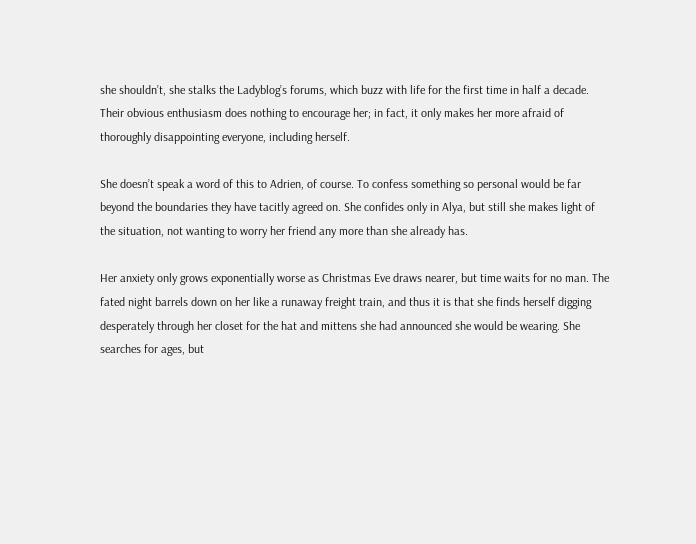she shouldn’t, she stalks the Ladyblog’s forums, which buzz with life for the first time in half a decade. Their obvious enthusiasm does nothing to encourage her; in fact, it only makes her more afraid of thoroughly disappointing everyone, including herself.

She doesn’t speak a word of this to Adrien, of course. To confess something so personal would be far beyond the boundaries they have tacitly agreed on. She confides only in Alya, but still she makes light of the situation, not wanting to worry her friend any more than she already has.

Her anxiety only grows exponentially worse as Christmas Eve draws nearer, but time waits for no man. The fated night barrels down on her like a runaway freight train, and thus it is that she finds herself digging desperately through her closet for the hat and mittens she had announced she would be wearing. She searches for ages, but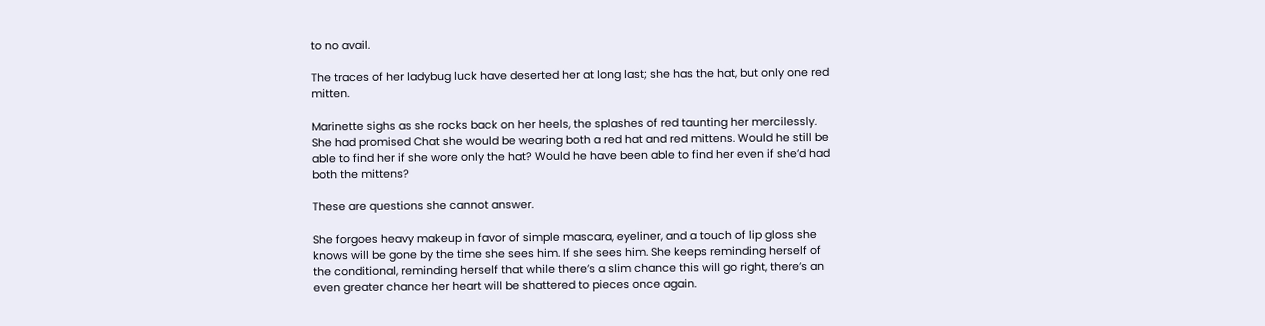to no avail.

The traces of her ladybug luck have deserted her at long last; she has the hat, but only one red mitten.

Marinette sighs as she rocks back on her heels, the splashes of red taunting her mercilessly. She had promised Chat she would be wearing both a red hat and red mittens. Would he still be able to find her if she wore only the hat? Would he have been able to find her even if she’d had both the mittens?

These are questions she cannot answer.

She forgoes heavy makeup in favor of simple mascara, eyeliner, and a touch of lip gloss she knows will be gone by the time she sees him. If she sees him. She keeps reminding herself of the conditional, reminding herself that while there’s a slim chance this will go right, there’s an even greater chance her heart will be shattered to pieces once again.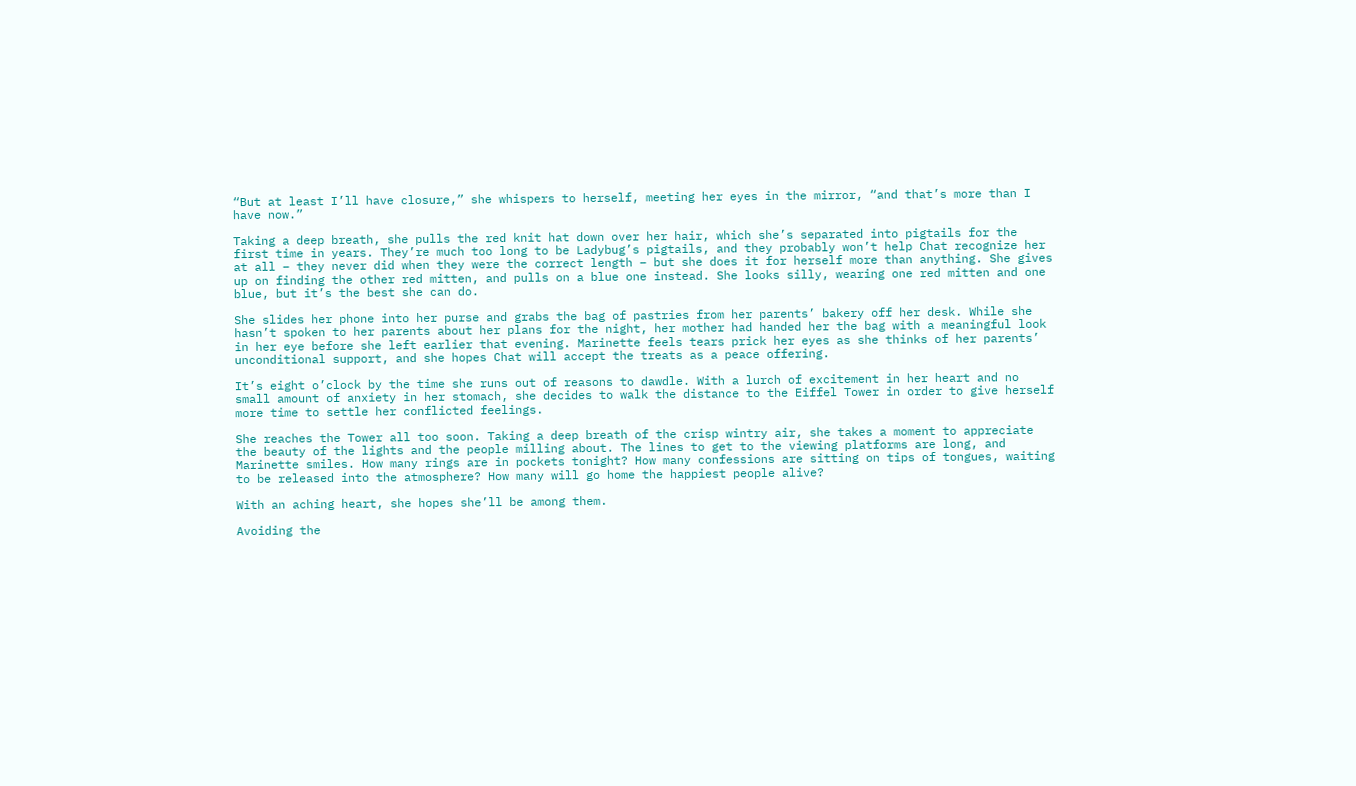“But at least I’ll have closure,” she whispers to herself, meeting her eyes in the mirror, “and that’s more than I have now.”

Taking a deep breath, she pulls the red knit hat down over her hair, which she’s separated into pigtails for the first time in years. They’re much too long to be Ladybug’s pigtails, and they probably won’t help Chat recognize her at all – they never did when they were the correct length – but she does it for herself more than anything. She gives up on finding the other red mitten, and pulls on a blue one instead. She looks silly, wearing one red mitten and one blue, but it’s the best she can do.

She slides her phone into her purse and grabs the bag of pastries from her parents’ bakery off her desk. While she hasn’t spoken to her parents about her plans for the night, her mother had handed her the bag with a meaningful look in her eye before she left earlier that evening. Marinette feels tears prick her eyes as she thinks of her parents’ unconditional support, and she hopes Chat will accept the treats as a peace offering.

It’s eight o’clock by the time she runs out of reasons to dawdle. With a lurch of excitement in her heart and no small amount of anxiety in her stomach, she decides to walk the distance to the Eiffel Tower in order to give herself more time to settle her conflicted feelings.

She reaches the Tower all too soon. Taking a deep breath of the crisp wintry air, she takes a moment to appreciate the beauty of the lights and the people milling about. The lines to get to the viewing platforms are long, and Marinette smiles. How many rings are in pockets tonight? How many confessions are sitting on tips of tongues, waiting to be released into the atmosphere? How many will go home the happiest people alive?

With an aching heart, she hopes she’ll be among them.

Avoiding the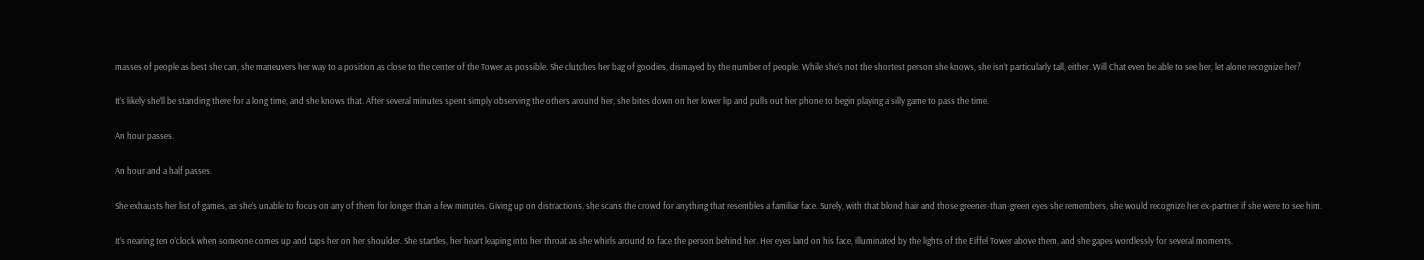masses of people as best she can, she maneuvers her way to a position as close to the center of the Tower as possible. She clutches her bag of goodies, dismayed by the number of people. While she’s not the shortest person she knows, she isn’t particularly tall, either. Will Chat even be able to see her, let alone recognize her?

It’s likely she’ll be standing there for a long time, and she knows that. After several minutes spent simply observing the others around her, she bites down on her lower lip and pulls out her phone to begin playing a silly game to pass the time.

An hour passes.

An hour and a half passes.

She exhausts her list of games, as she’s unable to focus on any of them for longer than a few minutes. Giving up on distractions, she scans the crowd for anything that resembles a familiar face. Surely, with that blond hair and those greener-than-green eyes she remembers, she would recognize her ex-partner if she were to see him.

It’s nearing ten o’clock when someone comes up and taps her on her shoulder. She startles, her heart leaping into her throat as she whirls around to face the person behind her. Her eyes land on his face, illuminated by the lights of the Eiffel Tower above them, and she gapes wordlessly for several moments.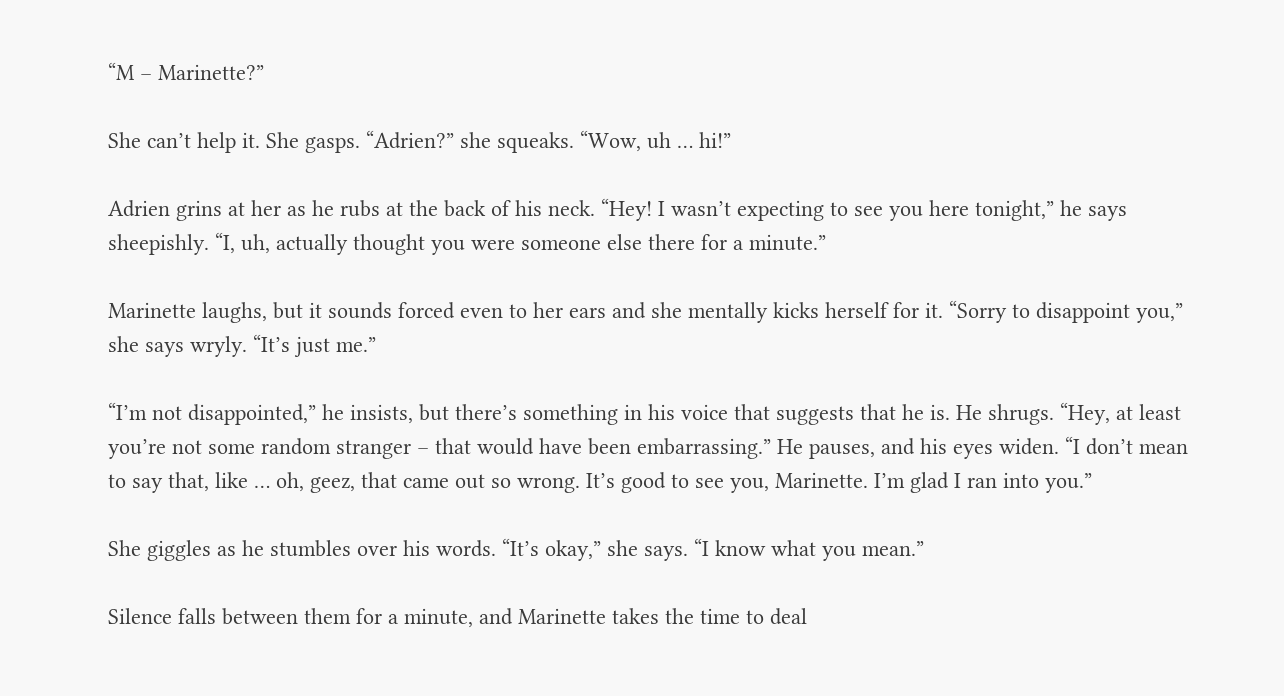“M – Marinette?”

She can’t help it. She gasps. “Adrien?” she squeaks. “Wow, uh … hi!”

Adrien grins at her as he rubs at the back of his neck. “Hey! I wasn’t expecting to see you here tonight,” he says sheepishly. “I, uh, actually thought you were someone else there for a minute.”

Marinette laughs, but it sounds forced even to her ears and she mentally kicks herself for it. “Sorry to disappoint you,” she says wryly. “It’s just me.”

“I’m not disappointed,” he insists, but there’s something in his voice that suggests that he is. He shrugs. “Hey, at least you’re not some random stranger – that would have been embarrassing.” He pauses, and his eyes widen. “I don’t mean to say that, like … oh, geez, that came out so wrong. It’s good to see you, Marinette. I’m glad I ran into you.”

She giggles as he stumbles over his words. “It’s okay,” she says. “I know what you mean.”

Silence falls between them for a minute, and Marinette takes the time to deal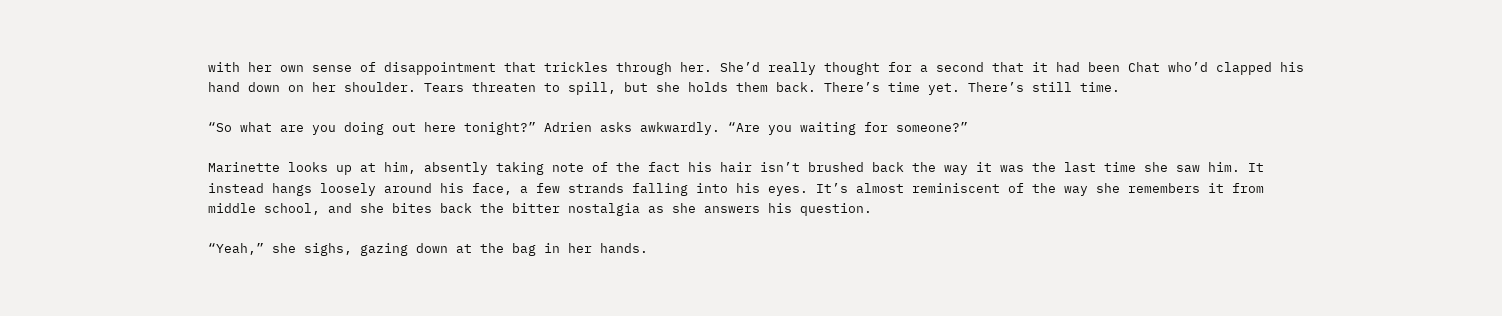with her own sense of disappointment that trickles through her. She’d really thought for a second that it had been Chat who’d clapped his hand down on her shoulder. Tears threaten to spill, but she holds them back. There’s time yet. There’s still time.

“So what are you doing out here tonight?” Adrien asks awkwardly. “Are you waiting for someone?”

Marinette looks up at him, absently taking note of the fact his hair isn’t brushed back the way it was the last time she saw him. It instead hangs loosely around his face, a few strands falling into his eyes. It’s almost reminiscent of the way she remembers it from middle school, and she bites back the bitter nostalgia as she answers his question.

“Yeah,” she sighs, gazing down at the bag in her hands.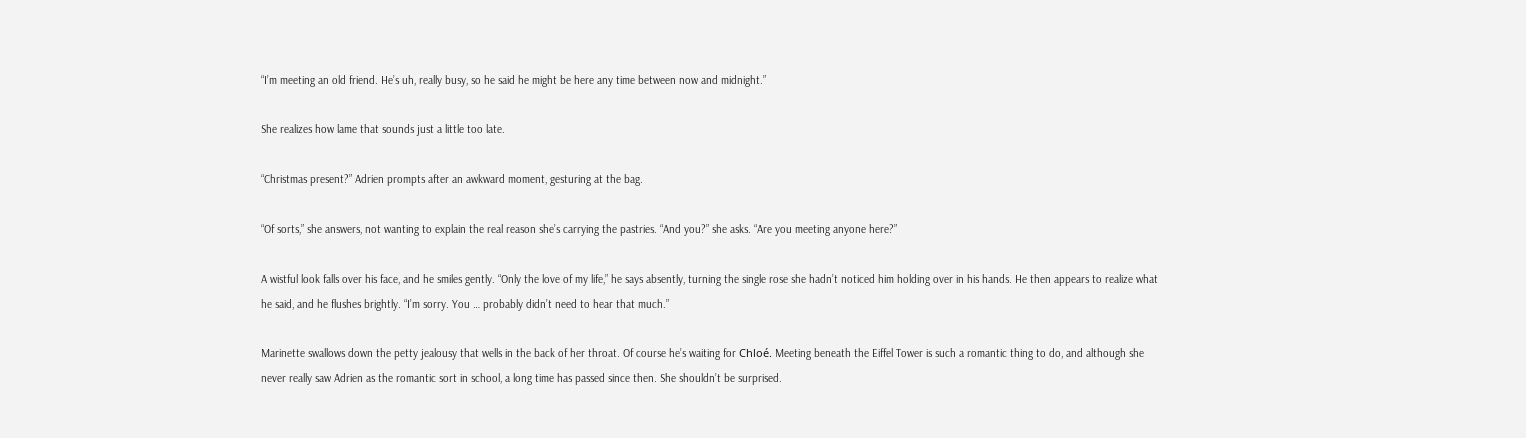“I’m meeting an old friend. He’s uh, really busy, so he said he might be here any time between now and midnight.”

She realizes how lame that sounds just a little too late.

“Christmas present?” Adrien prompts after an awkward moment, gesturing at the bag.

“Of sorts,” she answers, not wanting to explain the real reason she’s carrying the pastries. “And you?” she asks. “Are you meeting anyone here?”

A wistful look falls over his face, and he smiles gently. “Only the love of my life,” he says absently, turning the single rose she hadn’t noticed him holding over in his hands. He then appears to realize what he said, and he flushes brightly. “I’m sorry. You … probably didn’t need to hear that much.”

Marinette swallows down the petty jealousy that wells in the back of her throat. Of course he’s waiting for Chloé. Meeting beneath the Eiffel Tower is such a romantic thing to do, and although she never really saw Adrien as the romantic sort in school, a long time has passed since then. She shouldn’t be surprised.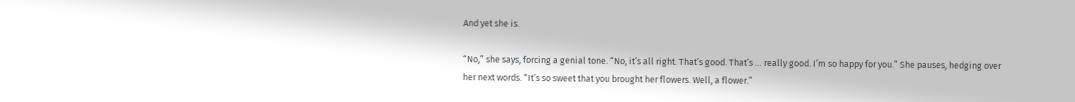And yet she is.

“No,” she says, forcing a genial tone. “No, it’s all right. That’s good. That’s … really good. I’m so happy for you.” She pauses, hedging over her next words. “It’s so sweet that you brought her flowers. Well, a flower.”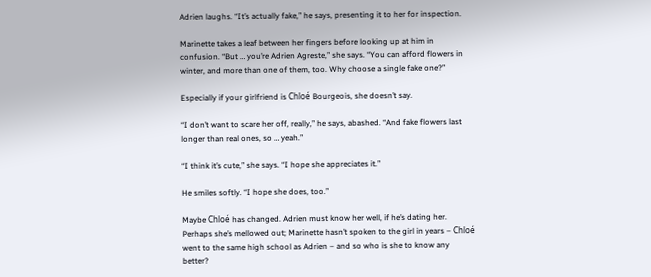Adrien laughs. “It’s actually fake,” he says, presenting it to her for inspection.

Marinette takes a leaf between her fingers before looking up at him in confusion. “But … you’re Adrien Agreste,” she says. “You can afford flowers in winter, and more than one of them, too. Why choose a single fake one?”

Especially if your girlfriend is Chloé Bourgeois, she doesn’t say.

“I don’t want to scare her off, really,” he says, abashed. “And fake flowers last longer than real ones, so … yeah.”

“I think it’s cute,” she says. “I hope she appreciates it.”

He smiles softly. “I hope she does, too.”

Maybe Chloé has changed. Adrien must know her well, if he’s dating her. Perhaps she’s mellowed out; Marinette hasn’t spoken to the girl in years – Chloé went to the same high school as Adrien – and so who is she to know any better?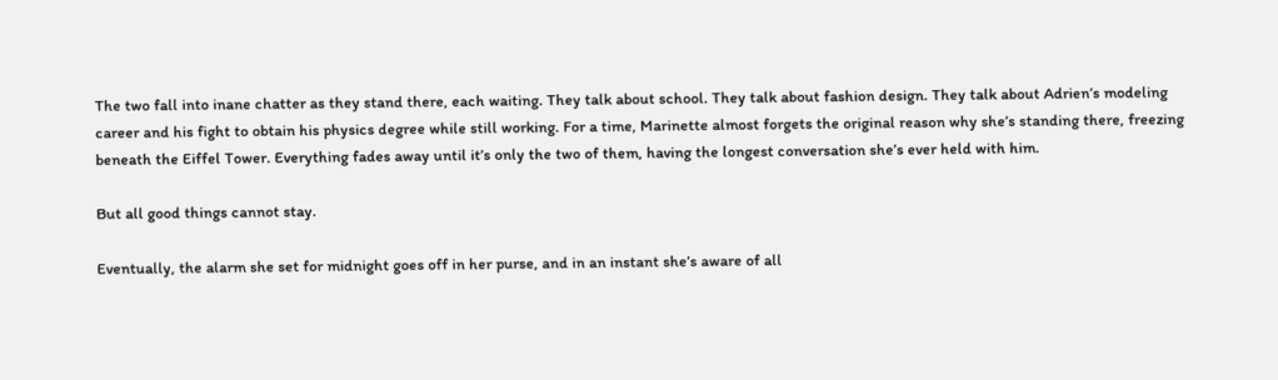The two fall into inane chatter as they stand there, each waiting. They talk about school. They talk about fashion design. They talk about Adrien’s modeling career and his fight to obtain his physics degree while still working. For a time, Marinette almost forgets the original reason why she’s standing there, freezing beneath the Eiffel Tower. Everything fades away until it’s only the two of them, having the longest conversation she’s ever held with him.

But all good things cannot stay.

Eventually, the alarm she set for midnight goes off in her purse, and in an instant she’s aware of all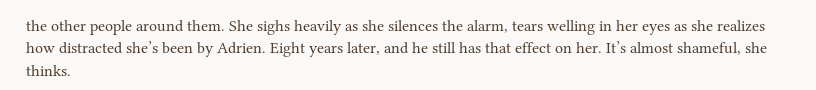the other people around them. She sighs heavily as she silences the alarm, tears welling in her eyes as she realizes how distracted she’s been by Adrien. Eight years later, and he still has that effect on her. It’s almost shameful, she thinks.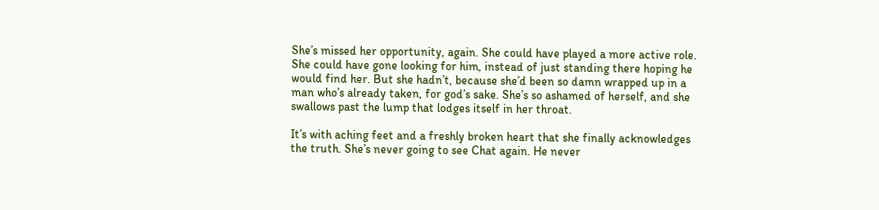She’s missed her opportunity, again. She could have played a more active role. She could have gone looking for him, instead of just standing there hoping he would find her. But she hadn’t, because she’d been so damn wrapped up in a man who’s already taken, for god’s sake. She’s so ashamed of herself, and she swallows past the lump that lodges itself in her throat.

It’s with aching feet and a freshly broken heart that she finally acknowledges the truth. She’s never going to see Chat again. He never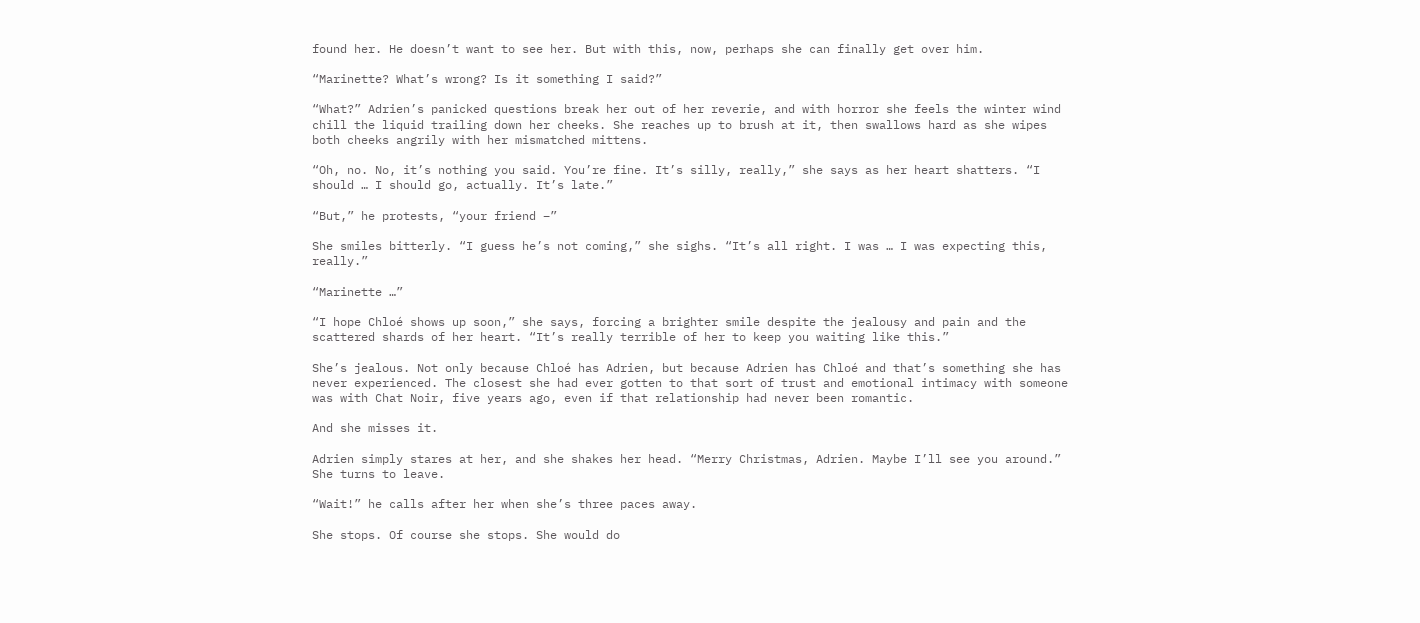found her. He doesn’t want to see her. But with this, now, perhaps she can finally get over him.

“Marinette? What’s wrong? Is it something I said?”

“What?” Adrien’s panicked questions break her out of her reverie, and with horror she feels the winter wind chill the liquid trailing down her cheeks. She reaches up to brush at it, then swallows hard as she wipes both cheeks angrily with her mismatched mittens.

“Oh, no. No, it’s nothing you said. You’re fine. It’s silly, really,” she says as her heart shatters. “I should … I should go, actually. It’s late.”

“But,” he protests, “your friend –”

She smiles bitterly. “I guess he’s not coming,” she sighs. “It’s all right. I was … I was expecting this, really.”

“Marinette …”

“I hope Chloé shows up soon,” she says, forcing a brighter smile despite the jealousy and pain and the scattered shards of her heart. “It’s really terrible of her to keep you waiting like this.”

She’s jealous. Not only because Chloé has Adrien, but because Adrien has Chloé and that’s something she has never experienced. The closest she had ever gotten to that sort of trust and emotional intimacy with someone was with Chat Noir, five years ago, even if that relationship had never been romantic.

And she misses it.

Adrien simply stares at her, and she shakes her head. “Merry Christmas, Adrien. Maybe I’ll see you around.” She turns to leave.

“Wait!” he calls after her when she’s three paces away.

She stops. Of course she stops. She would do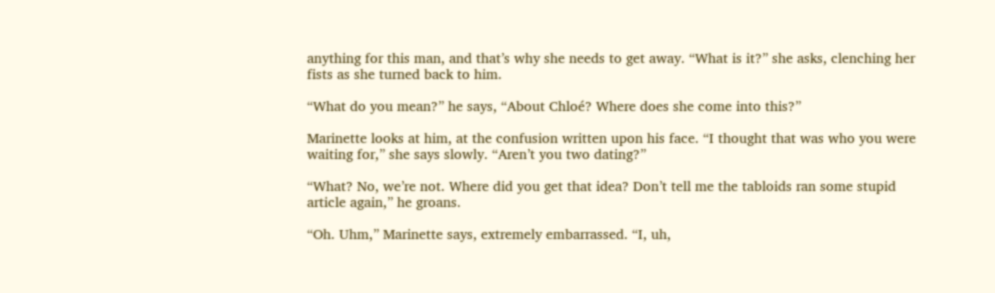anything for this man, and that’s why she needs to get away. “What is it?” she asks, clenching her fists as she turned back to him.

“What do you mean?” he says, “About Chloé? Where does she come into this?”

Marinette looks at him, at the confusion written upon his face. “I thought that was who you were waiting for,” she says slowly. “Aren’t you two dating?”

“What? No, we’re not. Where did you get that idea? Don’t tell me the tabloids ran some stupid article again,” he groans.

“Oh. Uhm,” Marinette says, extremely embarrassed. “I, uh,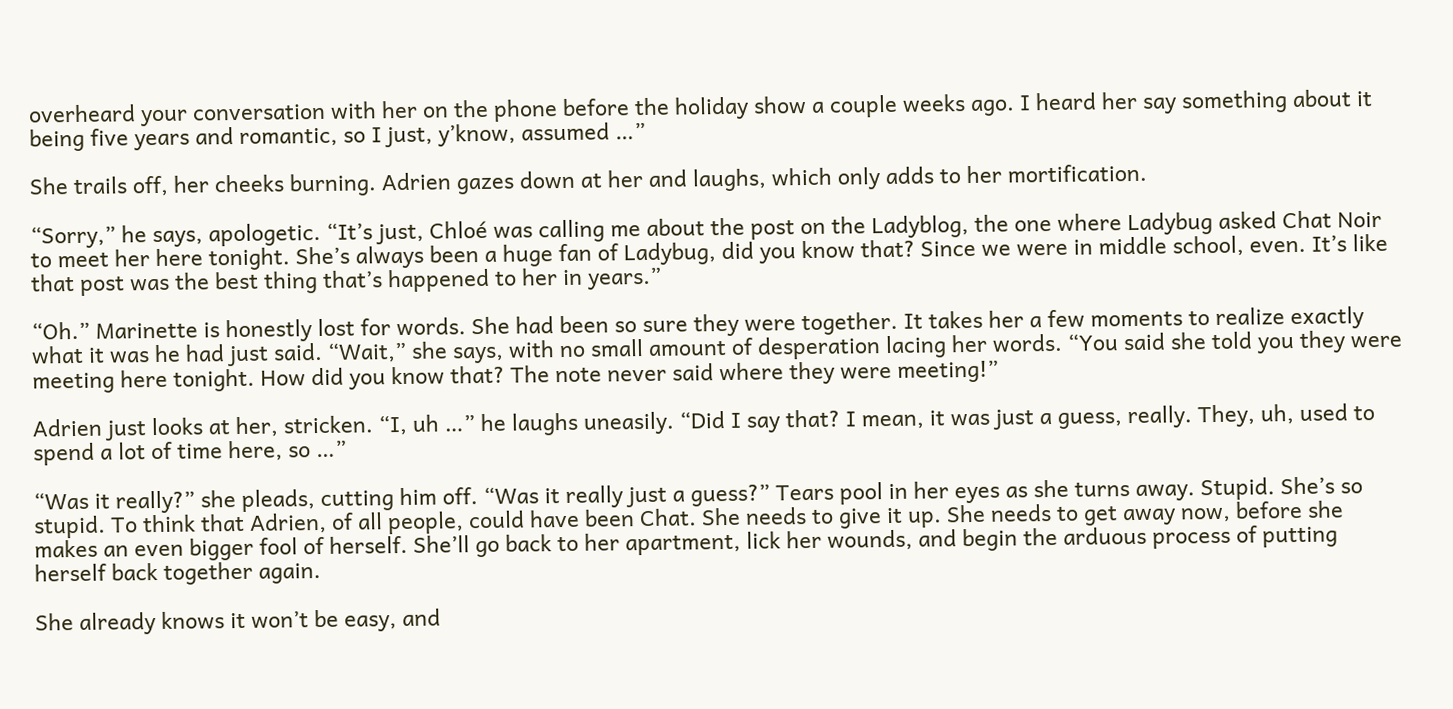overheard your conversation with her on the phone before the holiday show a couple weeks ago. I heard her say something about it being five years and romantic, so I just, y’know, assumed …”

She trails off, her cheeks burning. Adrien gazes down at her and laughs, which only adds to her mortification.

“Sorry,” he says, apologetic. “It’s just, Chloé was calling me about the post on the Ladyblog, the one where Ladybug asked Chat Noir to meet her here tonight. She’s always been a huge fan of Ladybug, did you know that? Since we were in middle school, even. It’s like that post was the best thing that’s happened to her in years.”

“Oh.” Marinette is honestly lost for words. She had been so sure they were together. It takes her a few moments to realize exactly what it was he had just said. “Wait,” she says, with no small amount of desperation lacing her words. “You said she told you they were meeting here tonight. How did you know that? The note never said where they were meeting!”

Adrien just looks at her, stricken. “I, uh …” he laughs uneasily. “Did I say that? I mean, it was just a guess, really. They, uh, used to spend a lot of time here, so …”

“Was it really?” she pleads, cutting him off. “Was it really just a guess?” Tears pool in her eyes as she turns away. Stupid. She’s so stupid. To think that Adrien, of all people, could have been Chat. She needs to give it up. She needs to get away now, before she makes an even bigger fool of herself. She’ll go back to her apartment, lick her wounds, and begin the arduous process of putting herself back together again.

She already knows it won’t be easy, and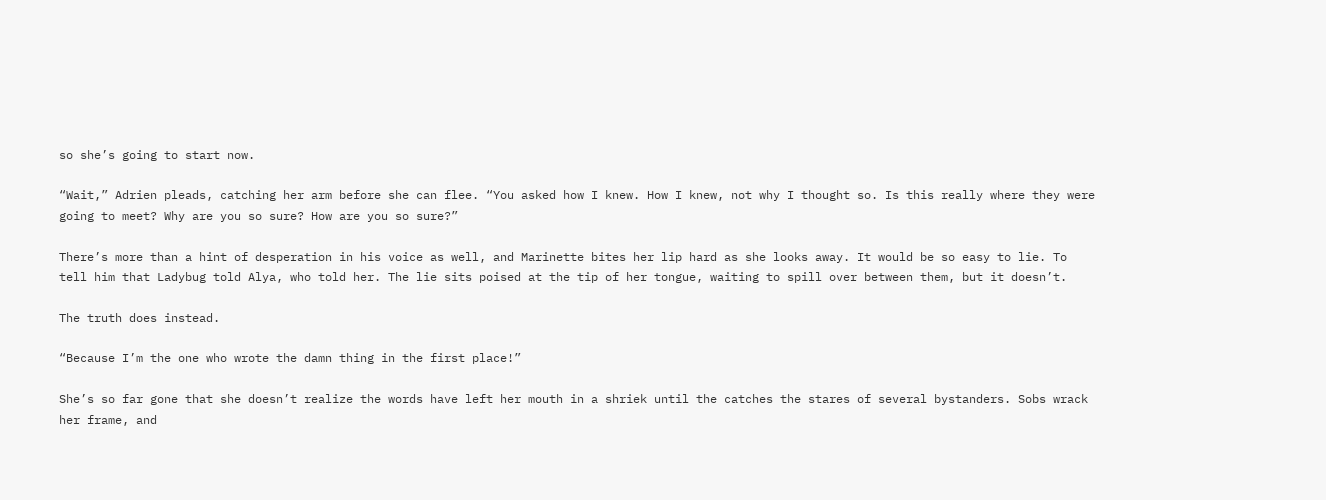so she’s going to start now.

“Wait,” Adrien pleads, catching her arm before she can flee. “You asked how I knew. How I knew, not why I thought so. Is this really where they were going to meet? Why are you so sure? How are you so sure?”

There’s more than a hint of desperation in his voice as well, and Marinette bites her lip hard as she looks away. It would be so easy to lie. To tell him that Ladybug told Alya, who told her. The lie sits poised at the tip of her tongue, waiting to spill over between them, but it doesn’t.

The truth does instead.

“Because I’m the one who wrote the damn thing in the first place!”

She’s so far gone that she doesn’t realize the words have left her mouth in a shriek until the catches the stares of several bystanders. Sobs wrack her frame, and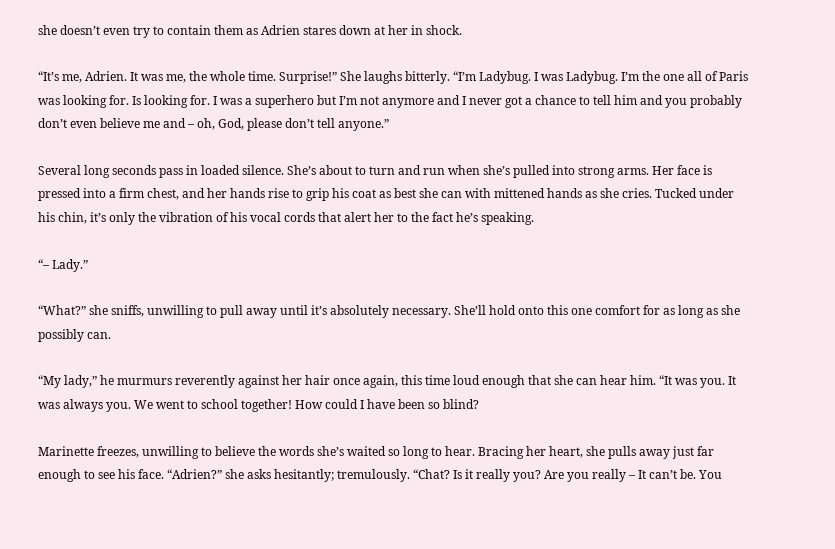she doesn’t even try to contain them as Adrien stares down at her in shock.

“It’s me, Adrien. It was me, the whole time. Surprise!” She laughs bitterly. “I’m Ladybug. I was Ladybug. I’m the one all of Paris was looking for. Is looking for. I was a superhero but I’m not anymore and I never got a chance to tell him and you probably don’t even believe me and – oh, God, please don’t tell anyone.”

Several long seconds pass in loaded silence. She’s about to turn and run when she’s pulled into strong arms. Her face is pressed into a firm chest, and her hands rise to grip his coat as best she can with mittened hands as she cries. Tucked under his chin, it’s only the vibration of his vocal cords that alert her to the fact he’s speaking.

“– Lady.”

“What?” she sniffs, unwilling to pull away until it’s absolutely necessary. She’ll hold onto this one comfort for as long as she possibly can.

“My lady,” he murmurs reverently against her hair once again, this time loud enough that she can hear him. “It was you. It was always you. We went to school together! How could I have been so blind?

Marinette freezes, unwilling to believe the words she’s waited so long to hear. Bracing her heart, she pulls away just far enough to see his face. “Adrien?” she asks hesitantly; tremulously. “Chat? Is it really you? Are you really – It can’t be. You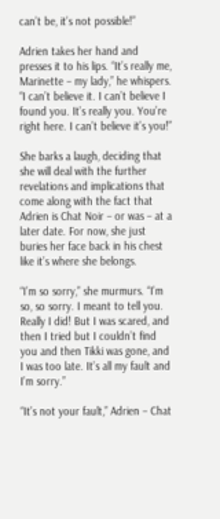can’t be, it’s not possible!”

Adrien takes her hand and presses it to his lips. “It’s really me, Marinette – my lady,” he whispers. “I can’t believe it. I can’t believe I found you. It’s really you. You’re right here. I can’t believe it’s you!”

She barks a laugh, deciding that she will deal with the further revelations and implications that come along with the fact that Adrien is Chat Noir – or was – at a later date. For now, she just buries her face back in his chest like it’s where she belongs.

“I’m so sorry,” she murmurs. “I’m so, so sorry. I meant to tell you. Really I did! But I was scared, and then I tried but I couldn’t find you and then Tikki was gone, and I was too late. It’s all my fault and I’m sorry.”

“It’s not your fault,” Adrien – Chat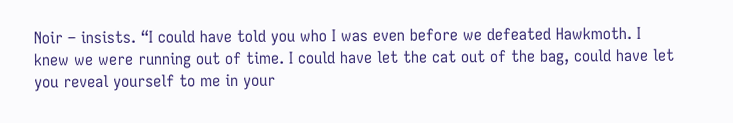Noir – insists. “I could have told you who I was even before we defeated Hawkmoth. I knew we were running out of time. I could have let the cat out of the bag, could have let you reveal yourself to me in your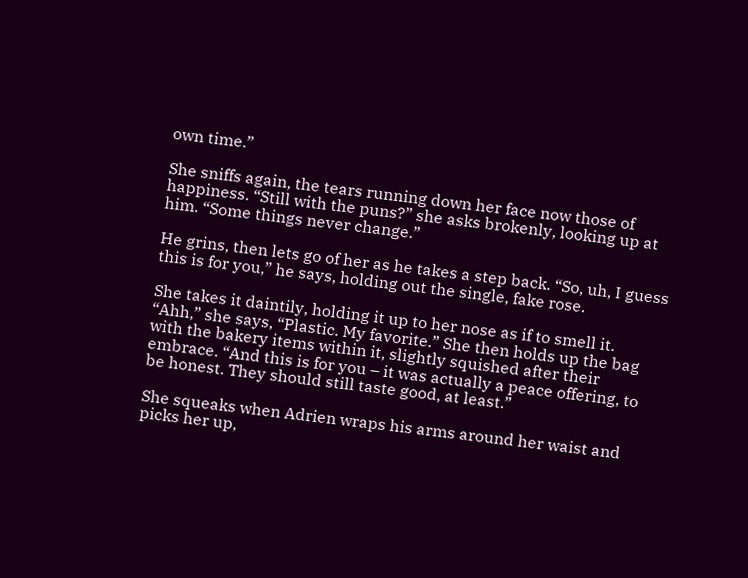own time.”

She sniffs again, the tears running down her face now those of happiness. “Still with the puns?” she asks brokenly, looking up at him. “Some things never change.”

He grins, then lets go of her as he takes a step back. “So, uh, I guess this is for you,” he says, holding out the single, fake rose.

She takes it daintily, holding it up to her nose as if to smell it. “Ahh,” she says, “Plastic. My favorite.” She then holds up the bag with the bakery items within it, slightly squished after their embrace. “And this is for you – it was actually a peace offering, to be honest. They should still taste good, at least.”

She squeaks when Adrien wraps his arms around her waist and picks her up,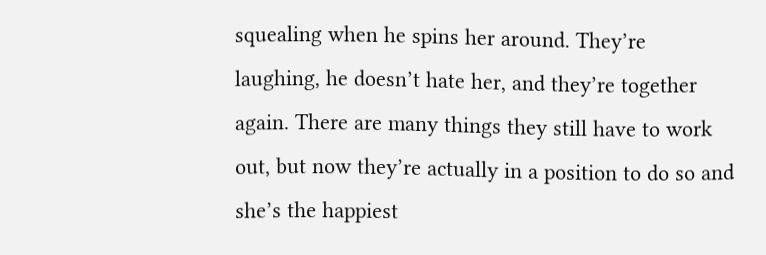squealing when he spins her around. They’re laughing, he doesn’t hate her, and they’re together again. There are many things they still have to work out, but now they’re actually in a position to do so and she’s the happiest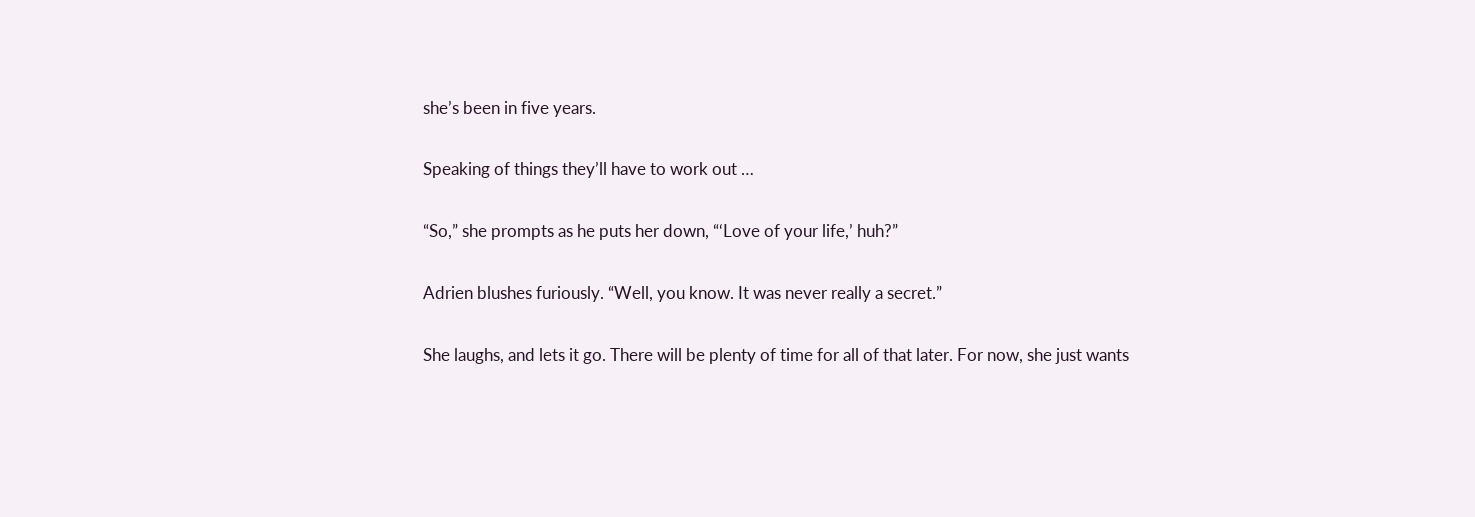she’s been in five years.

Speaking of things they’ll have to work out …

“So,” she prompts as he puts her down, “‘Love of your life,’ huh?”

Adrien blushes furiously. “Well, you know. It was never really a secret.”

She laughs, and lets it go. There will be plenty of time for all of that later. For now, she just wants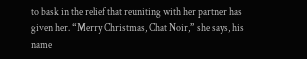to bask in the relief that reuniting with her partner has given her. “Merry Christmas, Chat Noir,” she says, his name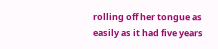rolling off her tongue as easily as it had five years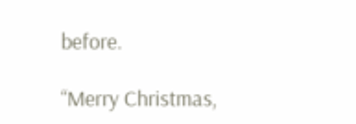before.

“Merry Christmas,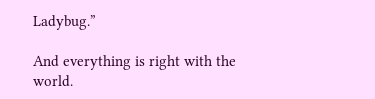Ladybug.”

And everything is right with the world.